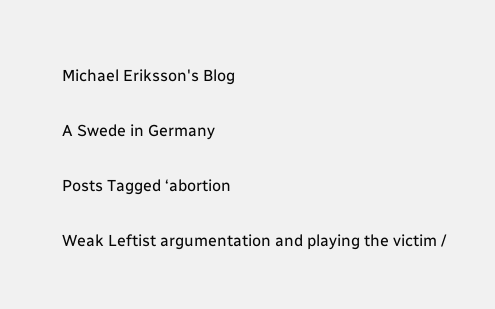Michael Eriksson's Blog

A Swede in Germany

Posts Tagged ‘abortion

Weak Leftist argumentation and playing the victim /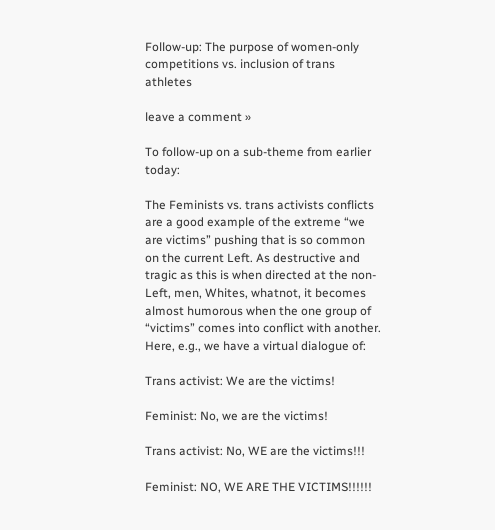Follow-up: The purpose of women-only competitions vs. inclusion of trans athletes

leave a comment »

To follow-up on a sub-theme from earlier today:

The Feminists vs. trans activists conflicts are a good example of the extreme “we are victims” pushing that is so common on the current Left. As destructive and tragic as this is when directed at the non-Left, men, Whites, whatnot, it becomes almost humorous when the one group of “victims” comes into conflict with another. Here, e.g., we have a virtual dialogue of:

Trans activist: We are the victims!

Feminist: No, we are the victims!

Trans activist: No, WE are the victims!!!

Feminist: NO, WE ARE THE VICTIMS!!!!!!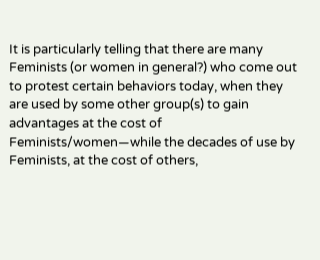It is particularly telling that there are many Feminists (or women in general?) who come out to protest certain behaviors today, when they are used by some other group(s) to gain advantages at the cost of Feminists/women—while the decades of use by Feminists, at the cost of others,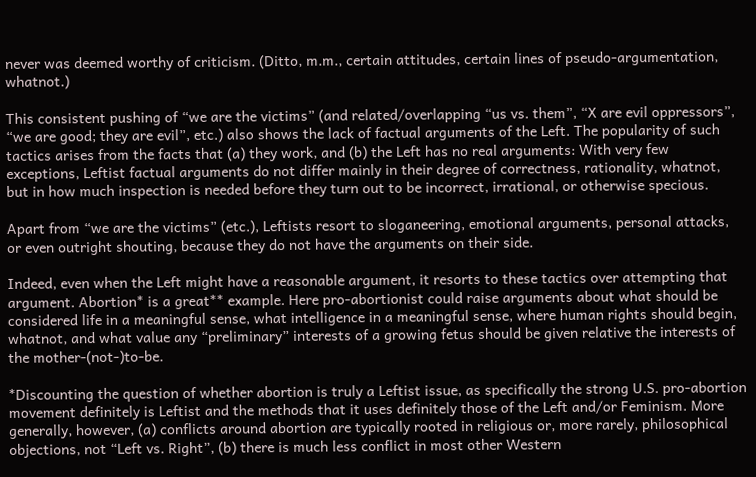never was deemed worthy of criticism. (Ditto, m.m., certain attitudes, certain lines of pseudo-argumentation, whatnot.)

This consistent pushing of “we are the victims” (and related/overlapping “us vs. them”, “X are evil oppressors”, “we are good; they are evil”, etc.) also shows the lack of factual arguments of the Left. The popularity of such tactics arises from the facts that (a) they work, and (b) the Left has no real arguments: With very few exceptions, Leftist factual arguments do not differ mainly in their degree of correctness, rationality, whatnot, but in how much inspection is needed before they turn out to be incorrect, irrational, or otherwise specious.

Apart from “we are the victims” (etc.), Leftists resort to sloganeering, emotional arguments, personal attacks, or even outright shouting, because they do not have the arguments on their side.

Indeed, even when the Left might have a reasonable argument, it resorts to these tactics over attempting that argument. Abortion* is a great** example. Here pro-abortionist could raise arguments about what should be considered life in a meaningful sense, what intelligence in a meaningful sense, where human rights should begin, whatnot, and what value any “preliminary” interests of a growing fetus should be given relative the interests of the mother-(not-)to-be.

*Discounting the question of whether abortion is truly a Leftist issue, as specifically the strong U.S. pro-abortion movement definitely is Leftist and the methods that it uses definitely those of the Left and/or Feminism. More generally, however, (a) conflicts around abortion are typically rooted in religious or, more rarely, philosophical objections, not “Left vs. Right”, (b) there is much less conflict in most other Western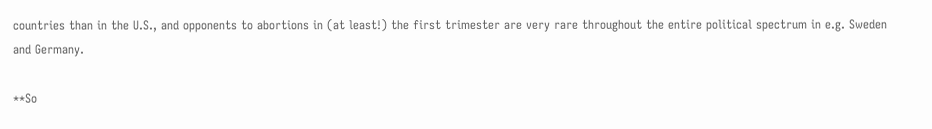countries than in the U.S., and opponents to abortions in (at least!) the first trimester are very rare throughout the entire political spectrum in e.g. Sweden and Germany.

**So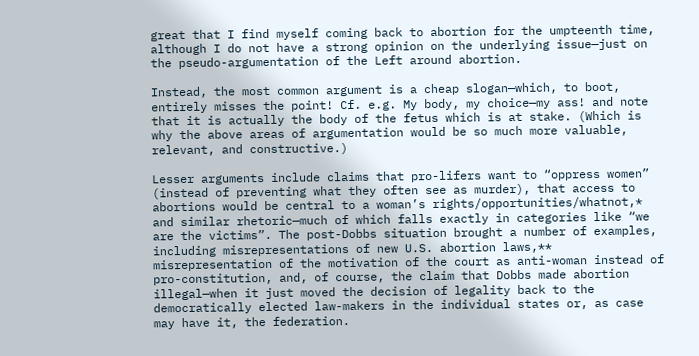great that I find myself coming back to abortion for the umpteenth time, although I do not have a strong opinion on the underlying issue—just on the pseudo-argumentation of the Left around abortion.

Instead, the most common argument is a cheap slogan—which, to boot, entirely misses the point! Cf. e.g. My body, my choice—my ass! and note that it is actually the body of the fetus which is at stake. (Which is why the above areas of argumentation would be so much more valuable, relevant, and constructive.)

Lesser arguments include claims that pro-lifers want to “oppress women” (instead of preventing what they often see as murder), that access to abortions would be central to a woman’s rights/opportunities/whatnot,* and similar rhetoric—much of which falls exactly in categories like “we are the victims”. The post-Dobbs situation brought a number of examples, including misrepresentations of new U.S. abortion laws,** misrepresentation of the motivation of the court as anti-woman instead of pro-constitution, and, of course, the claim that Dobbs made abortion illegal—when it just moved the decision of legality back to the democratically elected law-makers in the individual states or, as case may have it, the federation.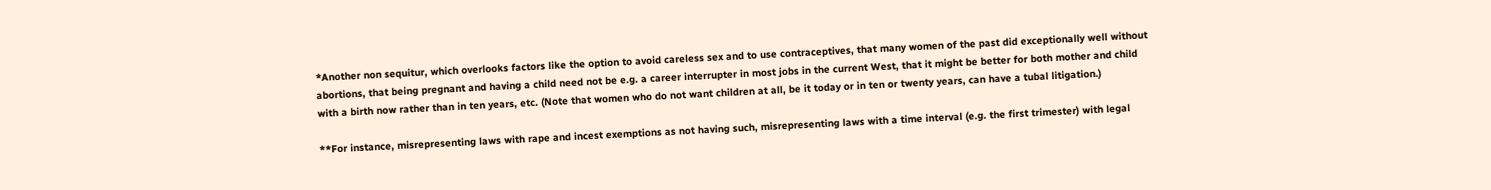*Another non sequitur, which overlooks factors like the option to avoid careless sex and to use contraceptives, that many women of the past did exceptionally well without abortions, that being pregnant and having a child need not be e.g. a career interrupter in most jobs in the current West, that it might be better for both mother and child with a birth now rather than in ten years, etc. (Note that women who do not want children at all, be it today or in ten or twenty years, can have a tubal litigation.)

**For instance, misrepresenting laws with rape and incest exemptions as not having such, misrepresenting laws with a time interval (e.g. the first trimester) with legal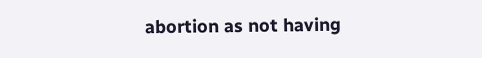abortion as not having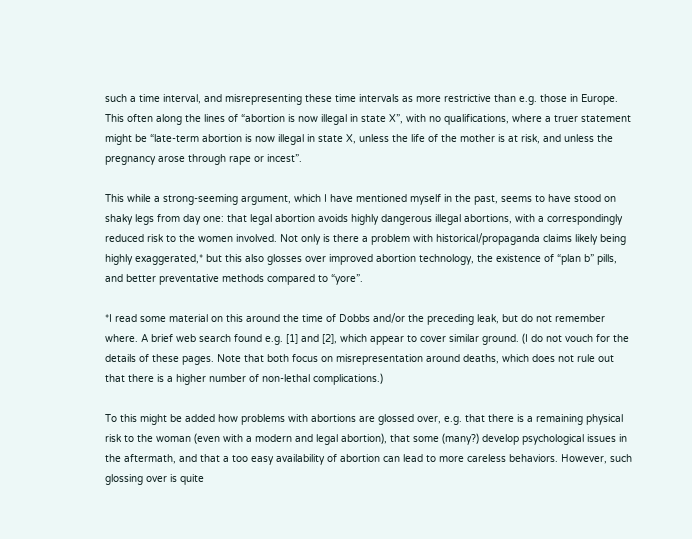such a time interval, and misrepresenting these time intervals as more restrictive than e.g. those in Europe. This often along the lines of “abortion is now illegal in state X”, with no qualifications, where a truer statement might be “late-term abortion is now illegal in state X, unless the life of the mother is at risk, and unless the pregnancy arose through rape or incest”.

This while a strong-seeming argument, which I have mentioned myself in the past, seems to have stood on shaky legs from day one: that legal abortion avoids highly dangerous illegal abortions, with a correspondingly reduced risk to the women involved. Not only is there a problem with historical/propaganda claims likely being highly exaggerated,* but this also glosses over improved abortion technology, the existence of “plan b” pills, and better preventative methods compared to “yore”.

*I read some material on this around the time of Dobbs and/or the preceding leak, but do not remember where. A brief web search found e.g. [1] and [2], which appear to cover similar ground. (I do not vouch for the details of these pages. Note that both focus on misrepresentation around deaths, which does not rule out that there is a higher number of non-lethal complications.)

To this might be added how problems with abortions are glossed over, e.g. that there is a remaining physical risk to the woman (even with a modern and legal abortion), that some (many?) develop psychological issues in the aftermath, and that a too easy availability of abortion can lead to more careless behaviors. However, such glossing over is quite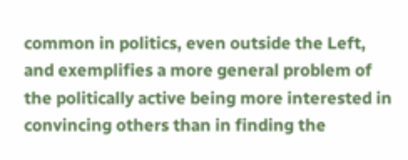common in politics, even outside the Left, and exemplifies a more general problem of the politically active being more interested in convincing others than in finding the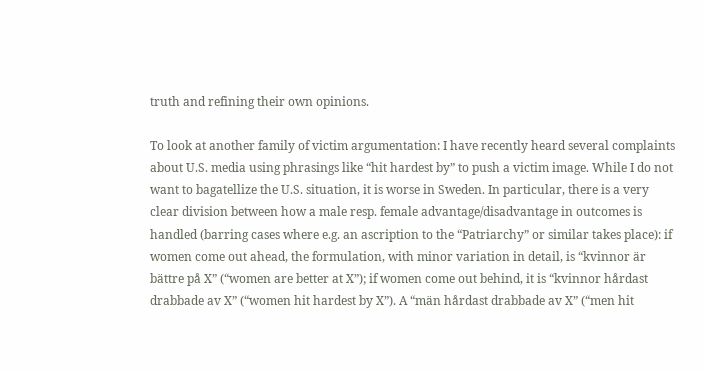truth and refining their own opinions.

To look at another family of victim argumentation: I have recently heard several complaints about U.S. media using phrasings like “hit hardest by” to push a victim image. While I do not want to bagatellize the U.S. situation, it is worse in Sweden. In particular, there is a very clear division between how a male resp. female advantage/disadvantage in outcomes is handled (barring cases where e.g. an ascription to the “Patriarchy” or similar takes place): if women come out ahead, the formulation, with minor variation in detail, is “kvinnor är bättre på X” (“women are better at X”); if women come out behind, it is “kvinnor hårdast drabbade av X” (“women hit hardest by X”). A “män hårdast drabbade av X” (“men hit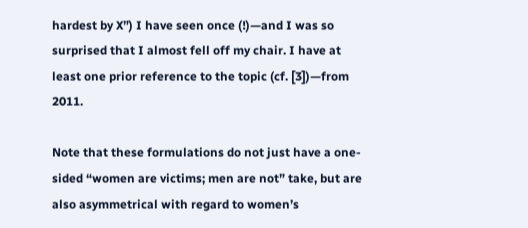hardest by X”) I have seen once (!)—and I was so surprised that I almost fell off my chair. I have at least one prior reference to the topic (cf. [3])—from 2011.

Note that these formulations do not just have a one-sided “women are victims; men are not” take, but are also asymmetrical with regard to women’s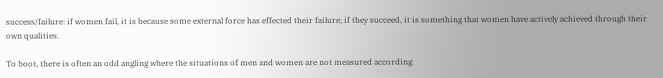success/failure: if women fail, it is because some external force has effected their failure; if they succeed, it is something that women have actively achieved through their own qualities.

To boot, there is often an odd angling where the situations of men and women are not measured according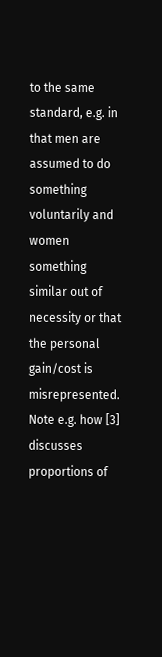to the same standard, e.g. in that men are assumed to do something voluntarily and women something similar out of necessity or that the personal gain/cost is misrepresented. Note e.g. how [3] discusses proportions of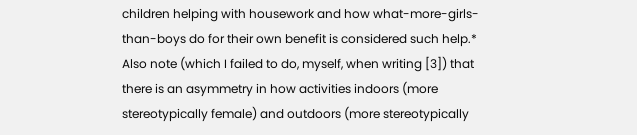children helping with housework and how what-more-girls-than-boys do for their own benefit is considered such help.* Also note (which I failed to do, myself, when writing [3]) that there is an asymmetry in how activities indoors (more stereotypically female) and outdoors (more stereotypically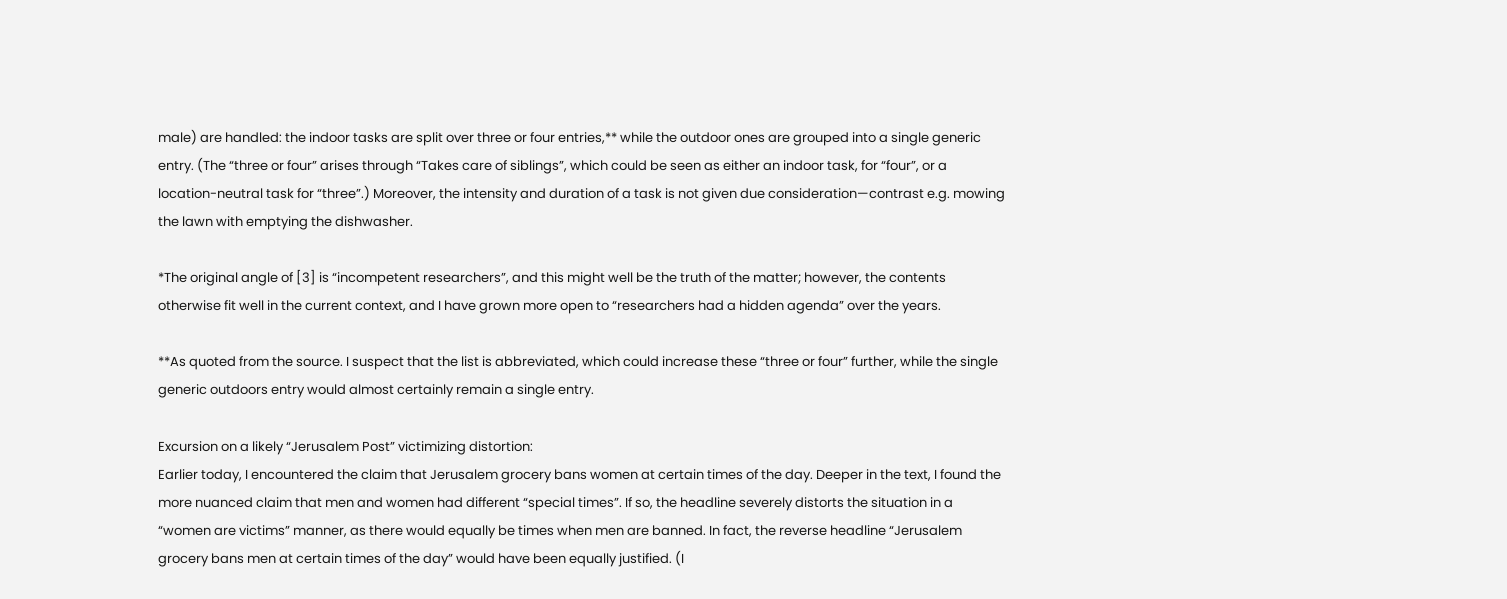male) are handled: the indoor tasks are split over three or four entries,** while the outdoor ones are grouped into a single generic entry. (The “three or four” arises through “Takes care of siblings”, which could be seen as either an indoor task, for “four”, or a location-neutral task for “three”.) Moreover, the intensity and duration of a task is not given due consideration—contrast e.g. mowing the lawn with emptying the dishwasher.

*The original angle of [3] is “incompetent researchers”, and this might well be the truth of the matter; however, the contents otherwise fit well in the current context, and I have grown more open to “researchers had a hidden agenda” over the years.

**As quoted from the source. I suspect that the list is abbreviated, which could increase these “three or four” further, while the single generic outdoors entry would almost certainly remain a single entry.

Excursion on a likely “Jerusalem Post” victimizing distortion:
Earlier today, I encountered the claim that Jerusalem grocery bans women at certain times of the day. Deeper in the text, I found the more nuanced claim that men and women had different “special times”. If so, the headline severely distorts the situation in a “women are victims” manner, as there would equally be times when men are banned. In fact, the reverse headline “Jerusalem grocery bans men at certain times of the day” would have been equally justified. (I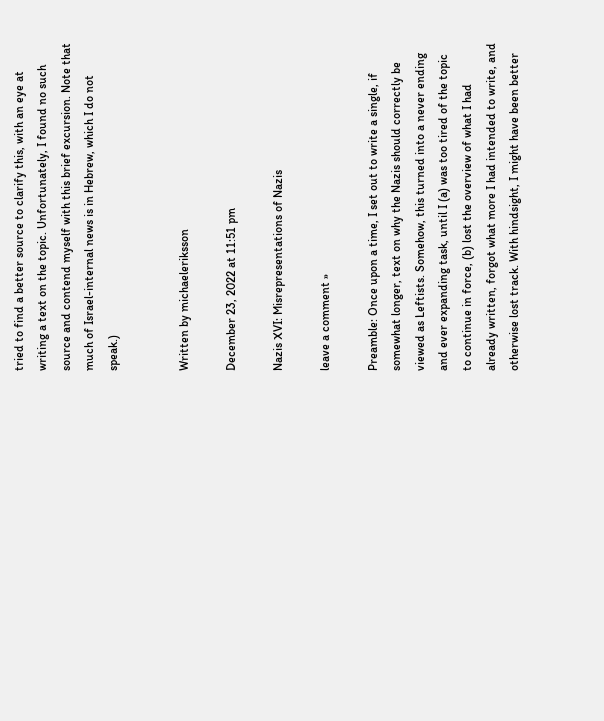tried to find a better source to clarify this, with an eye at writing a text on the topic. Unfortunately, I found no such source and contend myself with this brief excursion. Note that much of Israel-internal news is in Hebrew, which I do not speak.)


Written by michaeleriksson

December 23, 2022 at 11:51 pm

Nazis XVI: Misrepresentations of Nazis

leave a comment »

Preamble: Once upon a time, I set out to write a single, if somewhat longer, text on why the Nazis should correctly be viewed as Leftists. Somehow, this turned into a never ending and ever expanding task, until I (a) was too tired of the topic to continue in force, (b) lost the overview of what I had already written, forgot what more I had intended to write, and otherwise lost track. With hindsight, I might have been better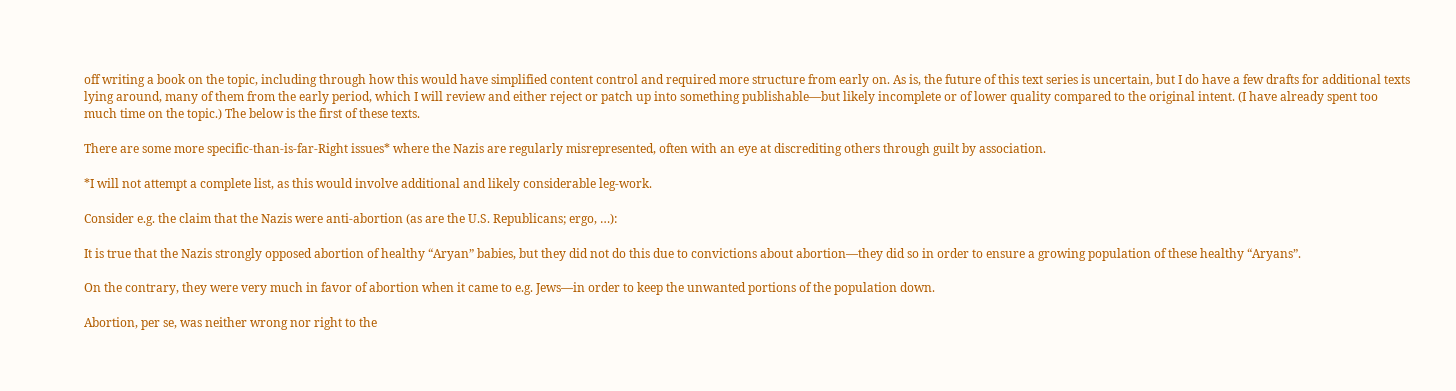off writing a book on the topic, including through how this would have simplified content control and required more structure from early on. As is, the future of this text series is uncertain, but I do have a few drafts for additional texts lying around, many of them from the early period, which I will review and either reject or patch up into something publishable—but likely incomplete or of lower quality compared to the original intent. (I have already spent too much time on the topic.) The below is the first of these texts.

There are some more specific-than-is-far-Right issues* where the Nazis are regularly misrepresented, often with an eye at discrediting others through guilt by association.

*I will not attempt a complete list, as this would involve additional and likely considerable leg-work.

Consider e.g. the claim that the Nazis were anti-abortion (as are the U.S. Republicans; ergo, …):

It is true that the Nazis strongly opposed abortion of healthy “Aryan” babies, but they did not do this due to convictions about abortion—they did so in order to ensure a growing population of these healthy “Aryans”.

On the contrary, they were very much in favor of abortion when it came to e.g. Jews—in order to keep the unwanted portions of the population down.

Abortion, per se, was neither wrong nor right to the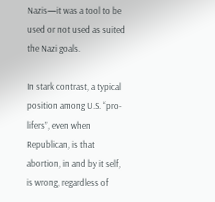Nazis—it was a tool to be used or not used as suited the Nazi goals.

In stark contrast, a typical position among U.S. “pro-lifers”, even when Republican, is that abortion, in and by it self, is wrong, regardless of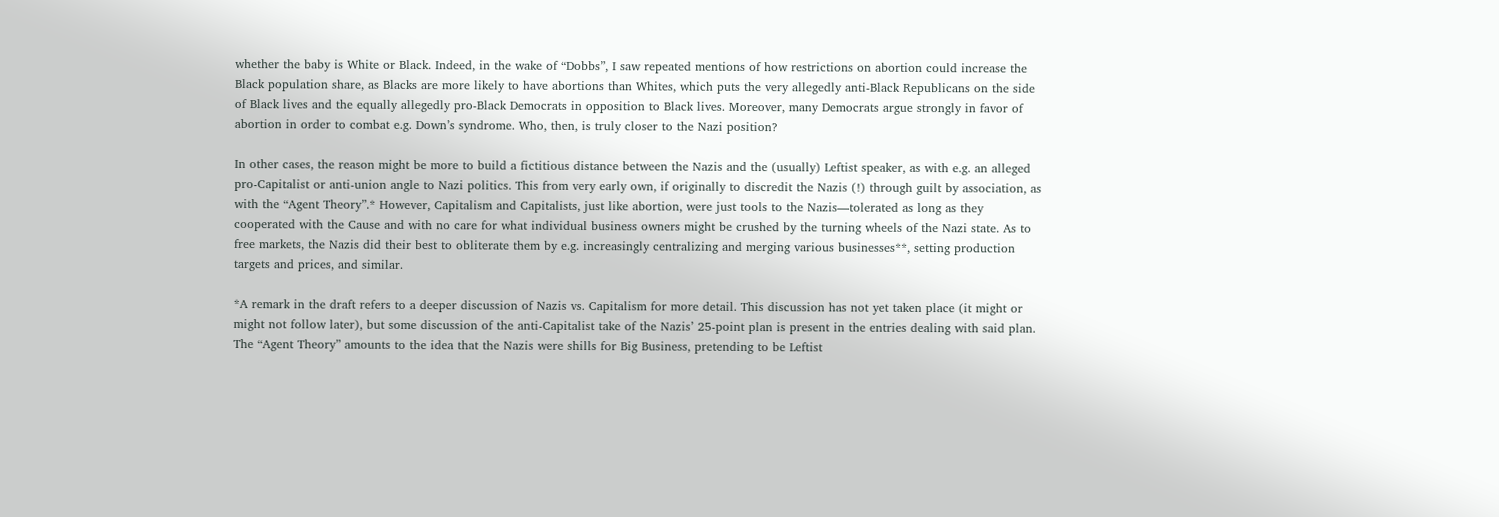whether the baby is White or Black. Indeed, in the wake of “Dobbs”, I saw repeated mentions of how restrictions on abortion could increase the Black population share, as Blacks are more likely to have abortions than Whites, which puts the very allegedly anti-Black Republicans on the side of Black lives and the equally allegedly pro-Black Democrats in opposition to Black lives. Moreover, many Democrats argue strongly in favor of abortion in order to combat e.g. Down’s syndrome. Who, then, is truly closer to the Nazi position?

In other cases, the reason might be more to build a fictitious distance between the Nazis and the (usually) Leftist speaker, as with e.g. an alleged pro-Capitalist or anti-union angle to Nazi politics. This from very early own, if originally to discredit the Nazis (!) through guilt by association, as with the “Agent Theory”.* However, Capitalism and Capitalists, just like abortion, were just tools to the Nazis—tolerated as long as they cooperated with the Cause and with no care for what individual business owners might be crushed by the turning wheels of the Nazi state. As to free markets, the Nazis did their best to obliterate them by e.g. increasingly centralizing and merging various businesses**, setting production targets and prices, and similar.

*A remark in the draft refers to a deeper discussion of Nazis vs. Capitalism for more detail. This discussion has not yet taken place (it might or might not follow later), but some discussion of the anti-Capitalist take of the Nazis’ 25-point plan is present in the entries dealing with said plan. The “Agent Theory” amounts to the idea that the Nazis were shills for Big Business, pretending to be Leftist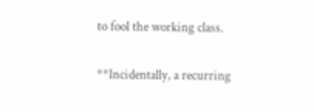to fool the working class.

**Incidentally, a recurring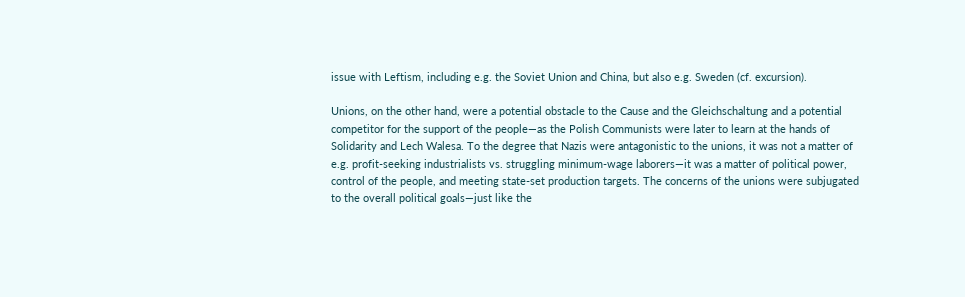issue with Leftism, including e.g. the Soviet Union and China, but also e.g. Sweden (cf. excursion).

Unions, on the other hand, were a potential obstacle to the Cause and the Gleichschaltung and a potential competitor for the support of the people—as the Polish Communists were later to learn at the hands of Solidarity and Lech Walesa. To the degree that Nazis were antagonistic to the unions, it was not a matter of e.g. profit-seeking industrialists vs. struggling minimum-wage laborers—it was a matter of political power, control of the people, and meeting state-set production targets. The concerns of the unions were subjugated to the overall political goals—just like the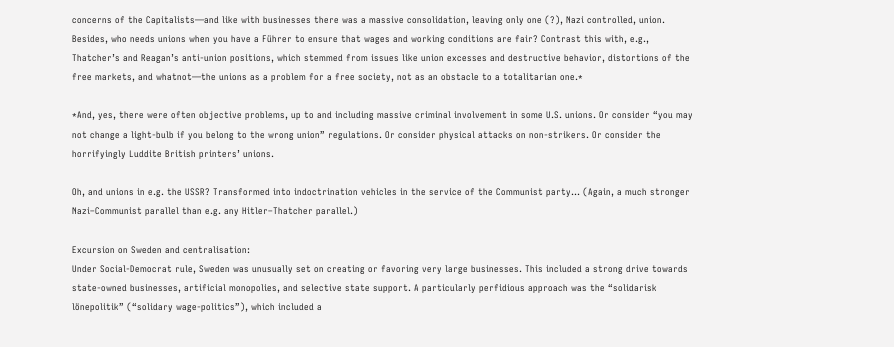concerns of the Capitalists—and like with businesses there was a massive consolidation, leaving only one (?), Nazi controlled, union. Besides, who needs unions when you have a Führer to ensure that wages and working conditions are fair? Contrast this with, e.g., Thatcher’s and Reagan’s anti-union positions, which stemmed from issues like union excesses and destructive behavior, distortions of the free markets, and whatnot—the unions as a problem for a free society, not as an obstacle to a totalitarian one.*

*And, yes, there were often objective problems, up to and including massive criminal involvement in some U.S. unions. Or consider “you may not change a light-bulb if you belong to the wrong union” regulations. Or consider physical attacks on non-strikers. Or consider the horrifyingly Luddite British printers’ unions.

Oh, and unions in e.g. the USSR? Transformed into indoctrination vehicles in the service of the Communist party… (Again, a much stronger Nazi–Communist parallel than e.g. any Hitler–Thatcher parallel.)

Excursion on Sweden and centralisation:
Under Social-Democrat rule, Sweden was unusually set on creating or favoring very large businesses. This included a strong drive towards state-owned businesses, artificial monopolies, and selective state support. A particularly perfidious approach was the “solidarisk lönepolitik” (“solidary wage-politics”), which included a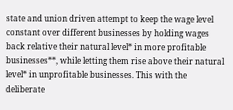state and union driven attempt to keep the wage level constant over different businesses by holding wages back relative their natural level* in more profitable businesses**, while letting them rise above their natural level* in unprofitable businesses. This with the deliberate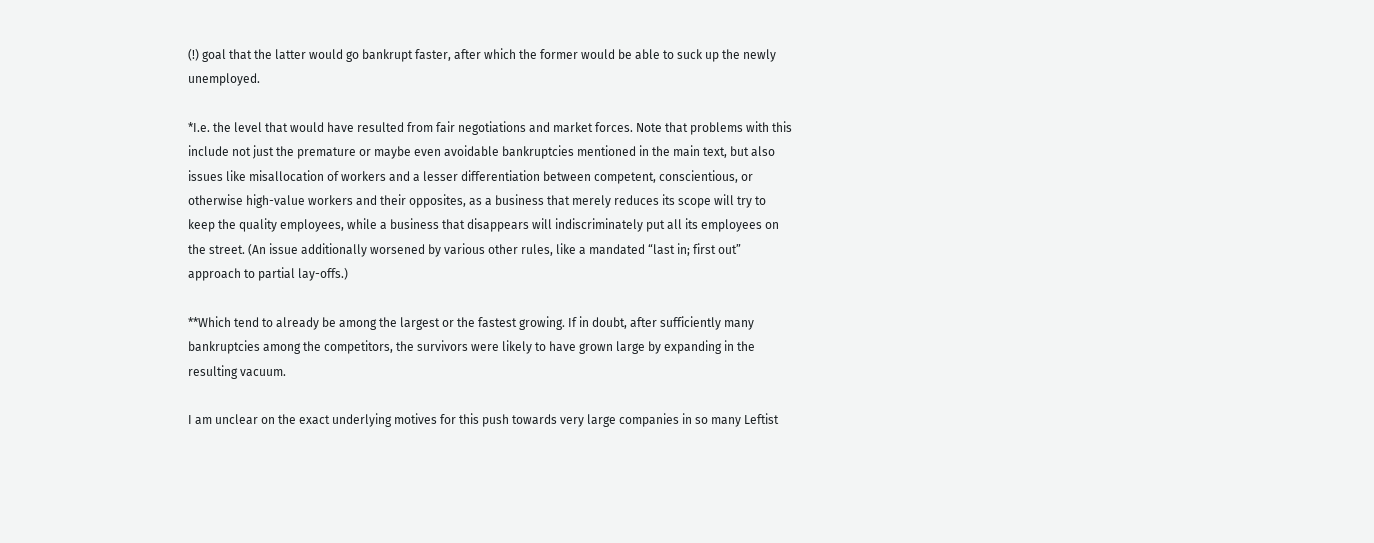(!) goal that the latter would go bankrupt faster, after which the former would be able to suck up the newly unemployed.

*I.e. the level that would have resulted from fair negotiations and market forces. Note that problems with this include not just the premature or maybe even avoidable bankruptcies mentioned in the main text, but also issues like misallocation of workers and a lesser differentiation between competent, conscientious, or otherwise high-value workers and their opposites, as a business that merely reduces its scope will try to keep the quality employees, while a business that disappears will indiscriminately put all its employees on the street. (An issue additionally worsened by various other rules, like a mandated “last in; first out” approach to partial lay-offs.)

**Which tend to already be among the largest or the fastest growing. If in doubt, after sufficiently many bankruptcies among the competitors, the survivors were likely to have grown large by expanding in the resulting vacuum.

I am unclear on the exact underlying motives for this push towards very large companies in so many Leftist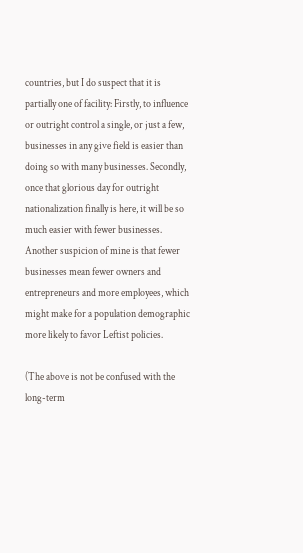countries, but I do suspect that it is partially one of facility: Firstly, to influence or outright control a single, or just a few, businesses in any give field is easier than doing so with many businesses. Secondly, once that glorious day for outright nationalization finally is here, it will be so much easier with fewer businesses. Another suspicion of mine is that fewer businesses mean fewer owners and entrepreneurs and more employees, which might make for a population demographic more likely to favor Leftist policies.

(The above is not be confused with the long-term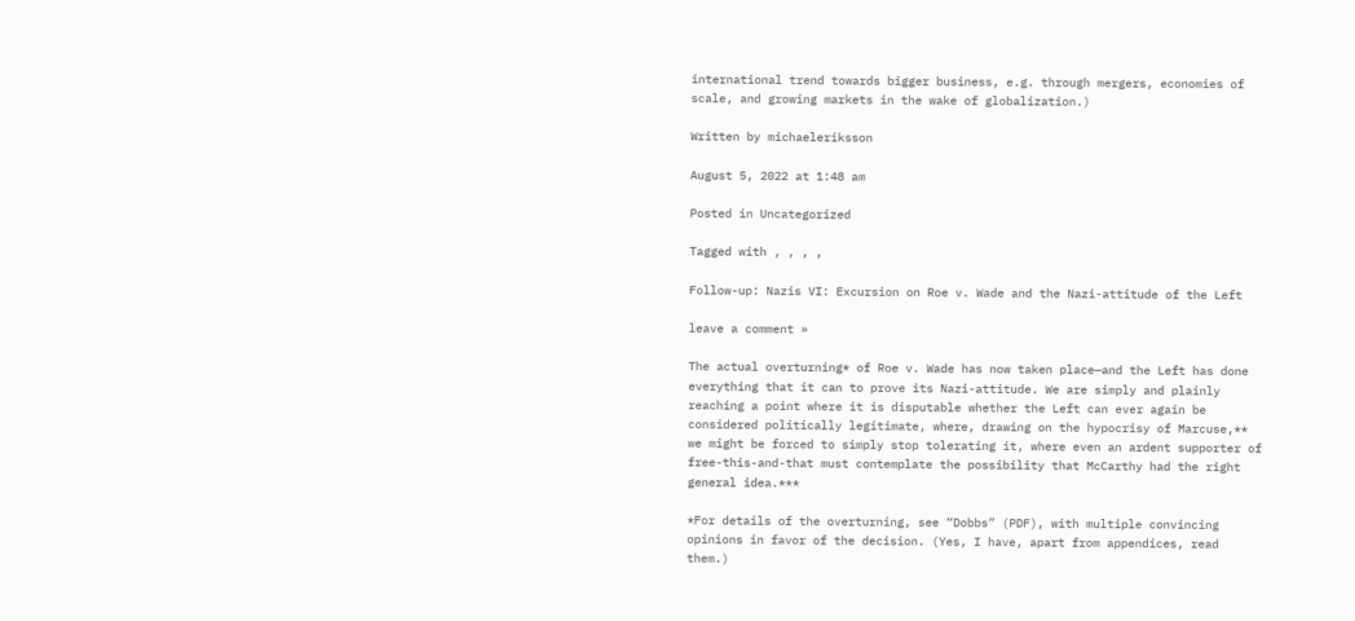international trend towards bigger business, e.g. through mergers, economies of scale, and growing markets in the wake of globalization.)

Written by michaeleriksson

August 5, 2022 at 1:48 am

Posted in Uncategorized

Tagged with , , , ,

Follow-up: Nazis VI: Excursion on Roe v. Wade and the Nazi-attitude of the Left

leave a comment »

The actual overturning* of Roe v. Wade has now taken place—and the Left has done everything that it can to prove its Nazi-attitude. We are simply and plainly reaching a point where it is disputable whether the Left can ever again be considered politically legitimate, where, drawing on the hypocrisy of Marcuse,** we might be forced to simply stop tolerating it, where even an ardent supporter of free-this-and-that must contemplate the possibility that McCarthy had the right general idea.***

*For details of the overturning, see “Dobbs” (PDF), with multiple convincing opinions in favor of the decision. (Yes, I have, apart from appendices, read them.)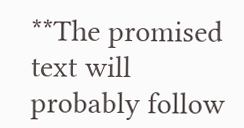**The promised text will probably follow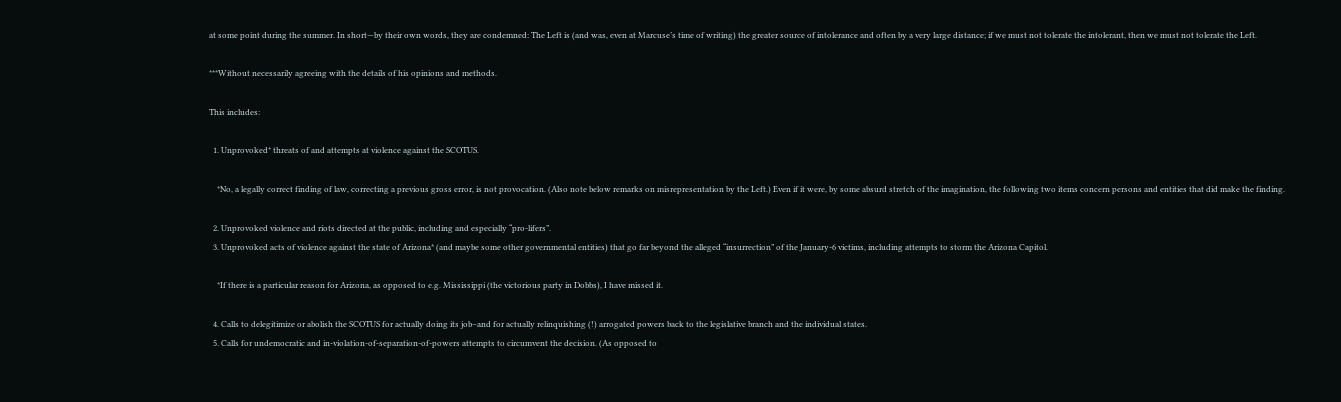at some point during the summer. In short—by their own words, they are condemned: The Left is (and was, even at Marcuse’s time of writing) the greater source of intolerance and often by a very large distance; if we must not tolerate the intolerant, then we must not tolerate the Left.

***Without necessarily agreeing with the details of his opinions and methods.

This includes:

  1. Unprovoked* threats of and attempts at violence against the SCOTUS.

    *No, a legally correct finding of law, correcting a previous gross error, is not provocation. (Also note below remarks on misrepresentation by the Left.) Even if it were, by some absurd stretch of the imagination, the following two items concern persons and entities that did make the finding.

  2. Unprovoked violence and riots directed at the public, including and especially “pro-lifers”.
  3. Unprovoked acts of violence against the state of Arizona* (and maybe some other governmental entities) that go far beyond the alleged “insurrection” of the January-6 victims, including attempts to storm the Arizona Capitol.

    *If there is a particular reason for Arizona, as opposed to e.g. Mississippi (the victorious party in Dobbs), I have missed it.

  4. Calls to delegitimize or abolish the SCOTUS for actually doing its job–and for actually relinquishing (!) arrogated powers back to the legislative branch and the individual states.
  5. Calls for undemocratic and in-violation-of-separation-of-powers attempts to circumvent the decision. (As opposed to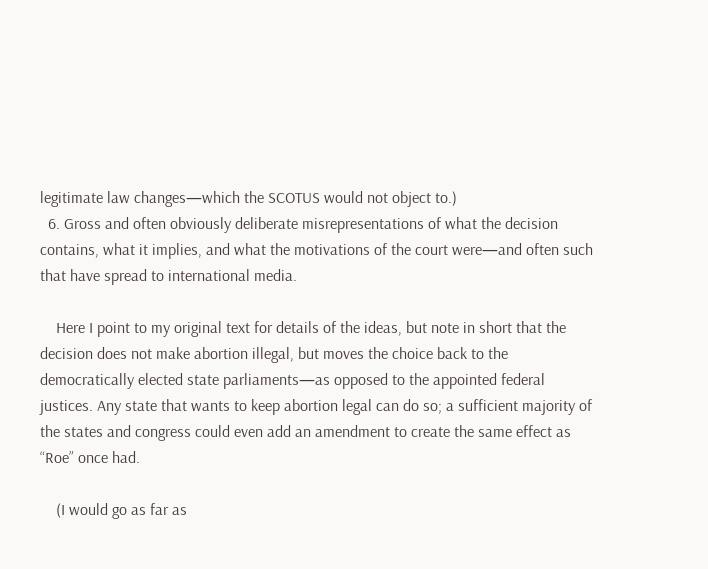legitimate law changes—which the SCOTUS would not object to.)
  6. Gross and often obviously deliberate misrepresentations of what the decision contains, what it implies, and what the motivations of the court were—and often such that have spread to international media.

    Here I point to my original text for details of the ideas, but note in short that the decision does not make abortion illegal, but moves the choice back to the democratically elected state parliaments—as opposed to the appointed federal justices. Any state that wants to keep abortion legal can do so; a sufficient majority of the states and congress could even add an amendment to create the same effect as “Roe” once had.

    (I would go as far as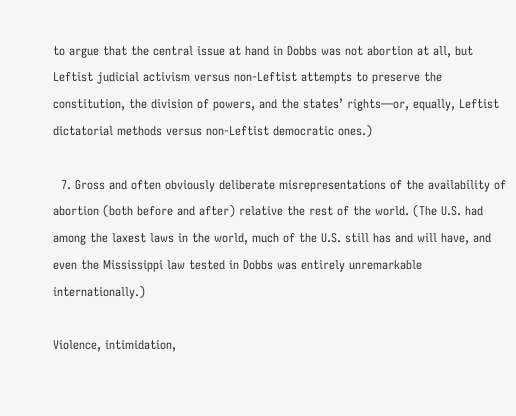to argue that the central issue at hand in Dobbs was not abortion at all, but Leftist judicial activism versus non-Leftist attempts to preserve the constitution, the division of powers, and the states’ rights—or, equally, Leftist dictatorial methods versus non-Leftist democratic ones.)

  7. Gross and often obviously deliberate misrepresentations of the availability of abortion (both before and after) relative the rest of the world. (The U.S. had among the laxest laws in the world, much of the U.S. still has and will have, and even the Mississippi law tested in Dobbs was entirely unremarkable internationally.)

Violence, intimidation,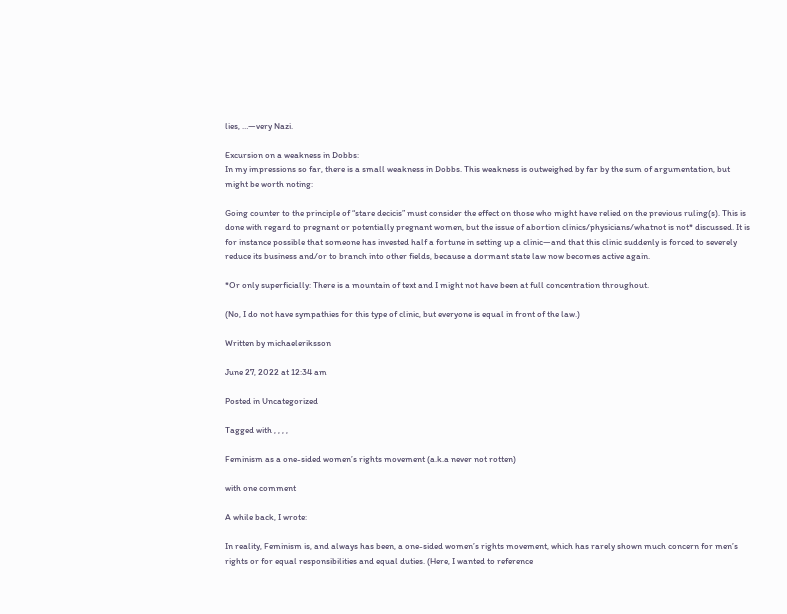lies, …—very Nazi.

Excursion on a weakness in Dobbs:
In my impressions so far, there is a small weakness in Dobbs. This weakness is outweighed by far by the sum of argumentation, but might be worth noting:

Going counter to the principle of “stare decicis” must consider the effect on those who might have relied on the previous ruling(s). This is done with regard to pregnant or potentially pregnant women, but the issue of abortion clinics/physicians/whatnot is not* discussed. It is for instance possible that someone has invested half a fortune in setting up a clinic—and that this clinic suddenly is forced to severely reduce its business and/or to branch into other fields, because a dormant state law now becomes active again.

*Or only superficially: There is a mountain of text and I might not have been at full concentration throughout.

(No, I do not have sympathies for this type of clinic, but everyone is equal in front of the law.)

Written by michaeleriksson

June 27, 2022 at 12:34 am

Posted in Uncategorized

Tagged with , , , ,

Feminism as a one-sided women’s rights movement (a.k.a never not rotten)

with one comment

A while back, I wrote:

In reality, Feminism is, and always has been, a one-sided women’s rights movement, which has rarely shown much concern for men’s rights or for equal responsibilities and equal duties. (Here, I wanted to reference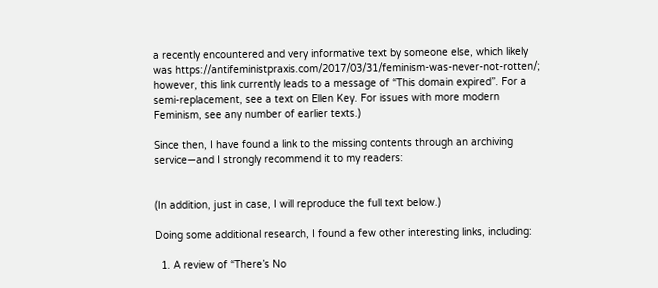a recently encountered and very informative text by someone else, which likely was https://antifeministpraxis.com/2017/03/31/feminism-was-never-not-rotten/; however, this link currently leads to a message of “This domain expired”. For a semi-replacement, see a text on Ellen Key. For issues with more modern Feminism, see any number of earlier texts.)

Since then, I have found a link to the missing contents through an archiving service—and I strongly recommend it to my readers:


(In addition, just in case, I will reproduce the full text below.)

Doing some additional research, I found a few other interesting links, including:

  1. A review of “There’s No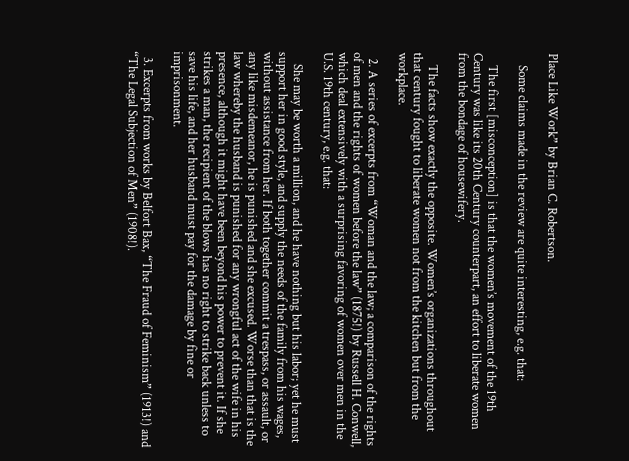Place Like Work” by Brian C. Robertson.

    Some claims made in the review are quite interesting, e.g. that:

    The first [misconception] is that the women’s movement of the 19th Century was like its 20th Century counterpart, an effort to liberate women from the bondage of housewifery.

    The facts show exactly the opposite. Women’s organizations throughout that century fought to liberate women not from the kitchen but from the workplace.

  2. A series of excerpts from “Woman and the law; a comparison of the rights of men and the rights of women before the law” (1875!) by Russell H. Conwell, which deal extensively with a surprising favoring of women over men in the U.S. 19th century, e.g. that:

    She may be worth a million, and he have nothing but his labor; yet he must support her in good style, and supply the needs of the family from his wages, without assistance from her. If both together commit a trespass, or assault, or any like misdemeanor, he is punished and she excused. Worse than that is the law whereby the husband is punished for any wrongful act of the wife in his presence, although it might have been beyond his power to prevent it. If she strikes a man, the recipient of the blows has no right to strike back unless to save his life, and her husband must pay for the damage by fine or imprisonment.

  3. Excerpts from works by Belfort Bax, “The Fraud of Feminism” (1913!) and “The Legal Subjection of Men” (1908!).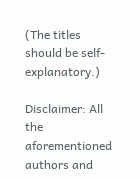(The titles should be self-explanatory.)

Disclaimer: All the aforementioned authors and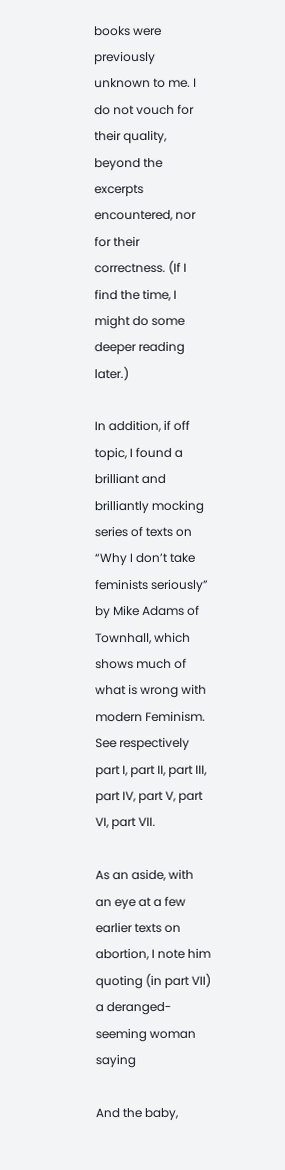books were previously unknown to me. I do not vouch for their quality, beyond the excerpts encountered, nor for their correctness. (If I find the time, I might do some deeper reading later.)

In addition, if off topic, I found a brilliant and brilliantly mocking series of texts on “Why I don’t take feminists seriously” by Mike Adams of Townhall, which shows much of what is wrong with modern Feminism. See respectively part I, part II, part III, part IV, part V, part VI, part VII.

As an aside, with an eye at a few earlier texts on abortion, I note him quoting (in part VII) a deranged-seeming woman saying

And the baby,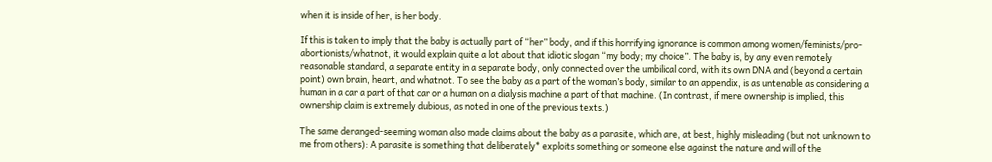when it is inside of her, is her body.

If this is taken to imply that the baby is actually part of “her” body, and if this horrifying ignorance is common among women/feminists/pro-abortionists/whatnot, it would explain quite a lot about that idiotic slogan “my body; my choice”. The baby is, by any even remotely reasonable standard, a separate entity in a separate body, only connected over the umbilical cord, with its own DNA and (beyond a certain point) own brain, heart, and whatnot. To see the baby as a part of the woman’s body, similar to an appendix, is as untenable as considering a human in a car a part of that car or a human on a dialysis machine a part of that machine. (In contrast, if mere ownership is implied, this ownership claim is extremely dubious, as noted in one of the previous texts.)

The same deranged-seeming woman also made claims about the baby as a parasite, which are, at best, highly misleading (but not unknown to me from others): A parasite is something that deliberately* exploits something or someone else against the nature and will of the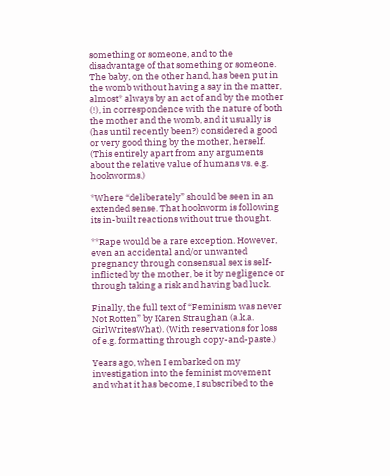something or someone, and to the disadvantage of that something or someone. The baby, on the other hand, has been put in the womb without having a say in the matter, almost* always by an act of and by the mother (!), in correspondence with the nature of both the mother and the womb, and it usually is (has until recently been?) considered a good or very good thing by the mother, herself. (This entirely apart from any arguments about the relative value of humans vs. e.g. hookworms.)

*Where “deliberately” should be seen in an extended sense. That hookworm is following its in-built reactions without true thought.

**Rape would be a rare exception. However, even an accidental and/or unwanted pregnancy through consensual sex is self-inflicted by the mother, be it by negligence or through taking a risk and having bad luck.

Finally, the full text of “Feminism was never Not Rotten” by Karen Straughan (a.k.a. GirlWritesWhat). (With reservations for loss of e.g. formatting through copy-and-paste.)

Years ago, when I embarked on my investigation into the feminist movement and what it has become, I subscribed to the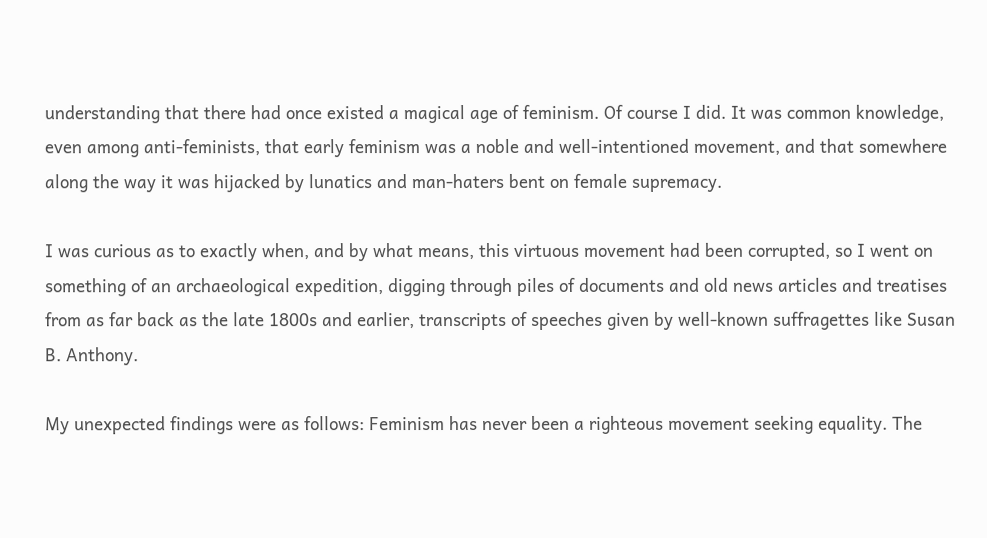understanding that there had once existed a magical age of feminism. Of course I did. It was common knowledge, even among anti-feminists, that early feminism was a noble and well-intentioned movement, and that somewhere along the way it was hijacked by lunatics and man-haters bent on female supremacy.

I was curious as to exactly when, and by what means, this virtuous movement had been corrupted, so I went on something of an archaeological expedition, digging through piles of documents and old news articles and treatises from as far back as the late 1800s and earlier, transcripts of speeches given by well-known suffragettes like Susan B. Anthony.

My unexpected findings were as follows: Feminism has never been a righteous movement seeking equality. The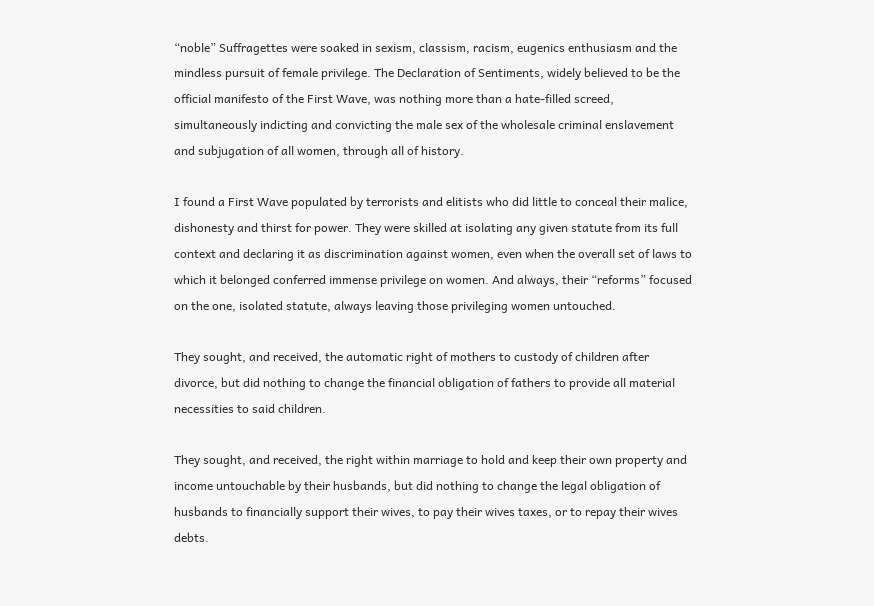“noble” Suffragettes were soaked in sexism, classism, racism, eugenics enthusiasm and the mindless pursuit of female privilege. The Declaration of Sentiments, widely believed to be the official manifesto of the First Wave, was nothing more than a hate-filled screed, simultaneously indicting and convicting the male sex of the wholesale criminal enslavement and subjugation of all women, through all of history.

I found a First Wave populated by terrorists and elitists who did little to conceal their malice, dishonesty and thirst for power. They were skilled at isolating any given statute from its full context and declaring it as discrimination against women, even when the overall set of laws to which it belonged conferred immense privilege on women. And always, their “reforms” focused on the one, isolated statute, always leaving those privileging women untouched.

They sought, and received, the automatic right of mothers to custody of children after divorce, but did nothing to change the financial obligation of fathers to provide all material necessities to said children.

They sought, and received, the right within marriage to hold and keep their own property and income untouchable by their husbands, but did nothing to change the legal obligation of husbands to financially support their wives, to pay their wives taxes, or to repay their wives debts.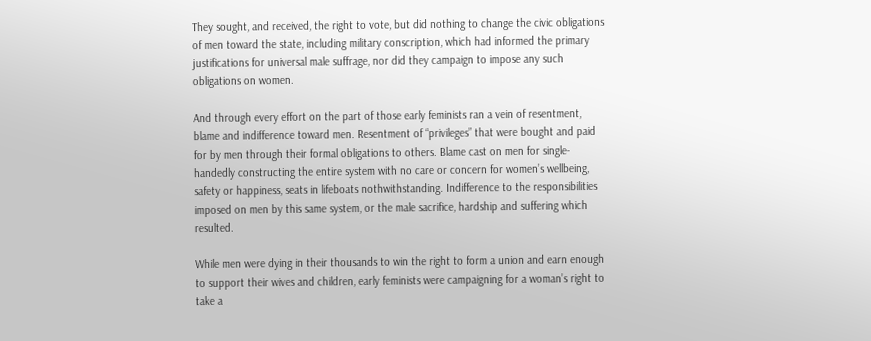They sought, and received, the right to vote, but did nothing to change the civic obligations of men toward the state, including military conscription, which had informed the primary justifications for universal male suffrage, nor did they campaign to impose any such obligations on women.

And through every effort on the part of those early feminists ran a vein of resentment, blame and indifference toward men. Resentment of “privileges” that were bought and paid for by men through their formal obligations to others. Blame cast on men for single-handedly constructing the entire system with no care or concern for women’s wellbeing, safety or happiness, seats in lifeboats nothwithstanding. Indifference to the responsibilities imposed on men by this same system, or the male sacrifice, hardship and suffering which resulted.

While men were dying in their thousands to win the right to form a union and earn enough to support their wives and children, early feminists were campaigning for a woman’s right to take a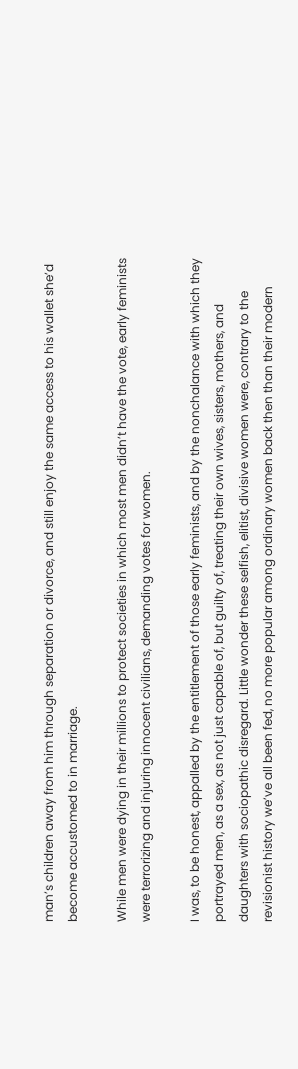man’s children away from him through separation or divorce, and still enjoy the same access to his wallet she’d become accustomed to in marriage.

While men were dying in their millions to protect societies in which most men didn’t have the vote, early feminists were terrorizing and injuring innocent civilians, demanding votes for women.

I was, to be honest, appalled by the entitlement of those early feminists, and by the nonchalance with which they portrayed men, as a sex, as not just capable of, but guilty of, treating their own wives, sisters, mothers, and daughters with sociopathic disregard. Little wonder these selfish, elitist, divisive women were, contrary to the revisionist history we’ve all been fed, no more popular among ordinary women back then than their modern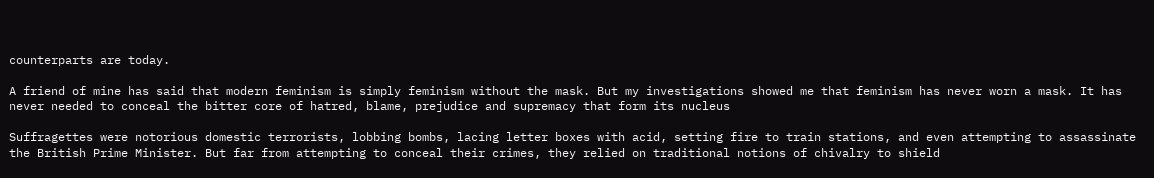counterparts are today.

A friend of mine has said that modern feminism is simply feminism without the mask. But my investigations showed me that feminism has never worn a mask. It has never needed to conceal the bitter core of hatred, blame, prejudice and supremacy that form its nucleus

Suffragettes were notorious domestic terrorists, lobbing bombs, lacing letter boxes with acid, setting fire to train stations, and even attempting to assassinate the British Prime Minister. But far from attempting to conceal their crimes, they relied on traditional notions of chivalry to shield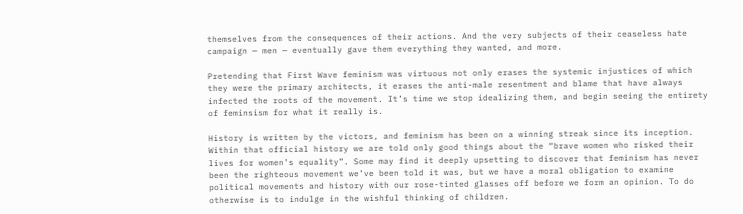themselves from the consequences of their actions. And the very subjects of their ceaseless hate campaign — men — eventually gave them everything they wanted, and more.

Pretending that First Wave feminism was virtuous not only erases the systemic injustices of which they were the primary architects, it erases the anti-male resentment and blame that have always infected the roots of the movement. It’s time we stop idealizing them, and begin seeing the entirety of feminsism for what it really is.

History is written by the victors, and feminism has been on a winning streak since its inception. Within that official history we are told only good things about the “brave women who risked their lives for women’s equality”. Some may find it deeply upsetting to discover that feminism has never been the righteous movement we’ve been told it was, but we have a moral obligation to examine political movements and history with our rose-tinted glasses off before we form an opinion. To do otherwise is to indulge in the wishful thinking of children.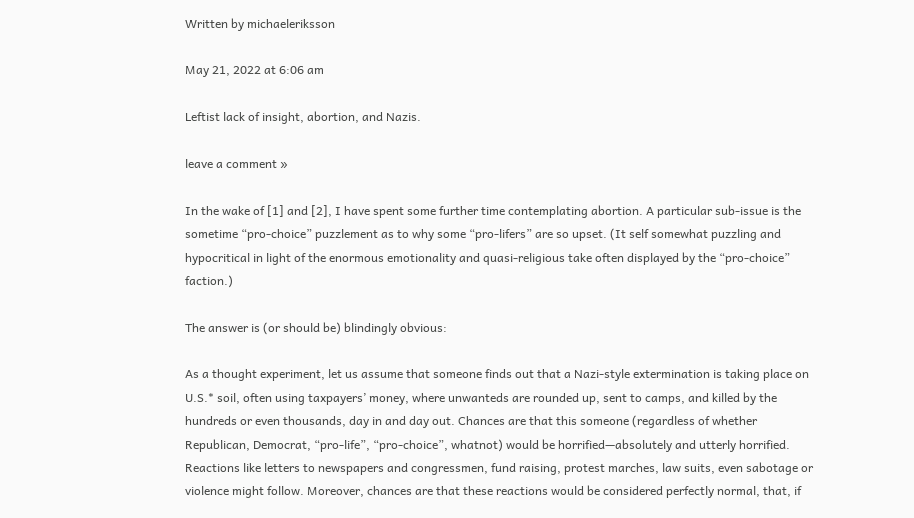Written by michaeleriksson

May 21, 2022 at 6:06 am

Leftist lack of insight, abortion, and Nazis.

leave a comment »

In the wake of [1] and [2], I have spent some further time contemplating abortion. A particular sub-issue is the sometime “pro-choice” puzzlement as to why some “pro-lifers” are so upset. (It self somewhat puzzling and hypocritical in light of the enormous emotionality and quasi-religious take often displayed by the “pro-choice” faction.)

The answer is (or should be) blindingly obvious:

As a thought experiment, let us assume that someone finds out that a Nazi-style extermination is taking place on U.S.* soil, often using taxpayers’ money, where unwanteds are rounded up, sent to camps, and killed by the hundreds or even thousands, day in and day out. Chances are that this someone (regardless of whether Republican, Democrat, “pro-life”, “pro-choice”, whatnot) would be horrified—absolutely and utterly horrified. Reactions like letters to newspapers and congressmen, fund raising, protest marches, law suits, even sabotage or violence might follow. Moreover, chances are that these reactions would be considered perfectly normal, that, if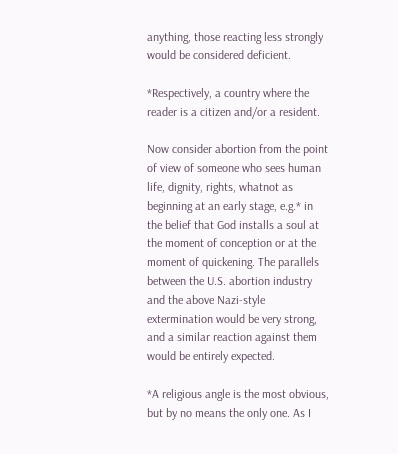anything, those reacting less strongly would be considered deficient.

*Respectively, a country where the reader is a citizen and/or a resident.

Now consider abortion from the point of view of someone who sees human life, dignity, rights, whatnot as beginning at an early stage, e.g.* in the belief that God installs a soul at the moment of conception or at the moment of quickening. The parallels between the U.S. abortion industry and the above Nazi-style extermination would be very strong, and a similar reaction against them would be entirely expected.

*A religious angle is the most obvious, but by no means the only one. As I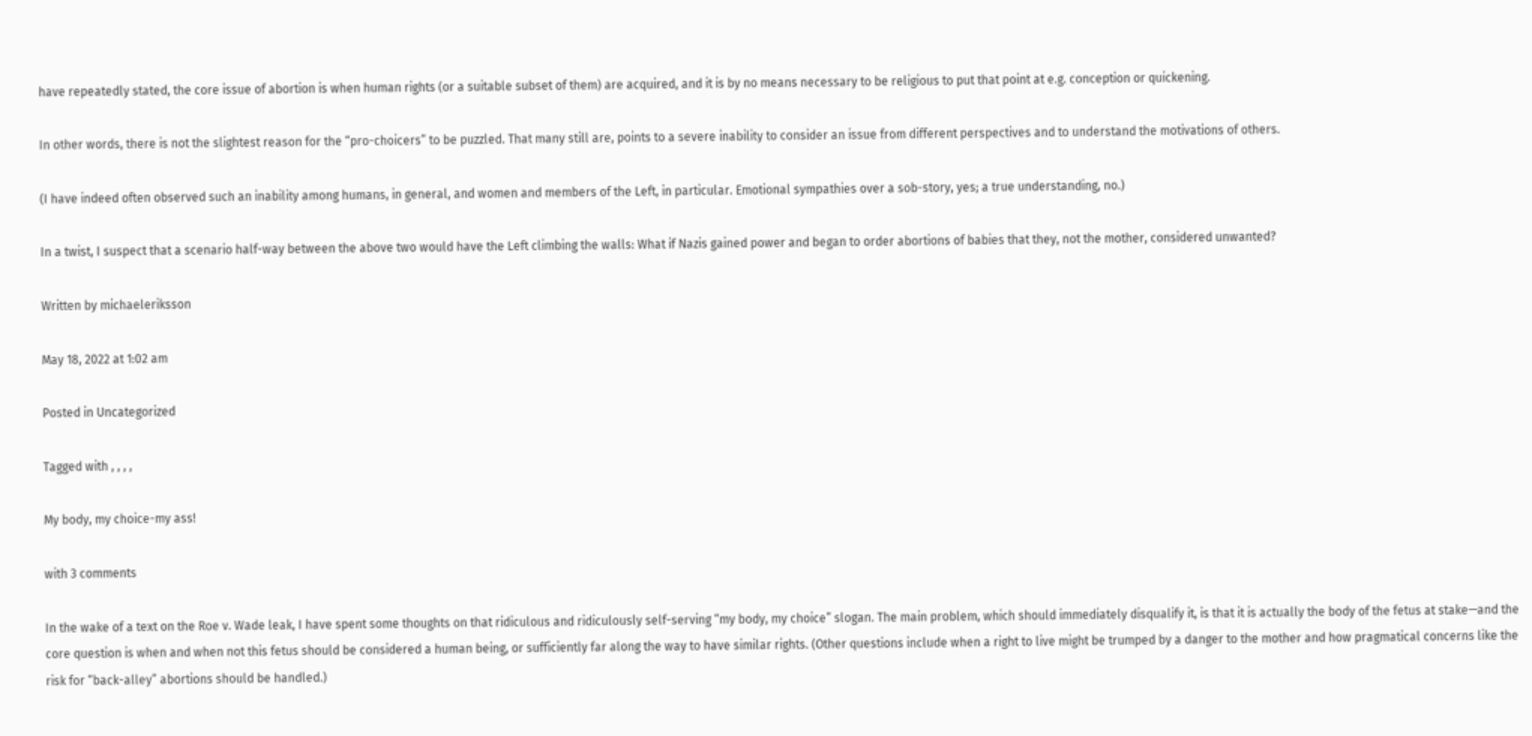have repeatedly stated, the core issue of abortion is when human rights (or a suitable subset of them) are acquired, and it is by no means necessary to be religious to put that point at e.g. conception or quickening.

In other words, there is not the slightest reason for the “pro-choicers” to be puzzled. That many still are, points to a severe inability to consider an issue from different perspectives and to understand the motivations of others.

(I have indeed often observed such an inability among humans, in general, and women and members of the Left, in particular. Emotional sympathies over a sob-story, yes; a true understanding, no.)

In a twist, I suspect that a scenario half-way between the above two would have the Left climbing the walls: What if Nazis gained power and began to order abortions of babies that they, not the mother, considered unwanted?

Written by michaeleriksson

May 18, 2022 at 1:02 am

Posted in Uncategorized

Tagged with , , , ,

My body, my choice-my ass!

with 3 comments

In the wake of a text on the Roe v. Wade leak, I have spent some thoughts on that ridiculous and ridiculously self-serving “my body, my choice” slogan. The main problem, which should immediately disqualify it, is that it is actually the body of the fetus at stake—and the core question is when and when not this fetus should be considered a human being, or sufficiently far along the way to have similar rights. (Other questions include when a right to live might be trumped by a danger to the mother and how pragmatical concerns like the risk for “back-alley” abortions should be handled.)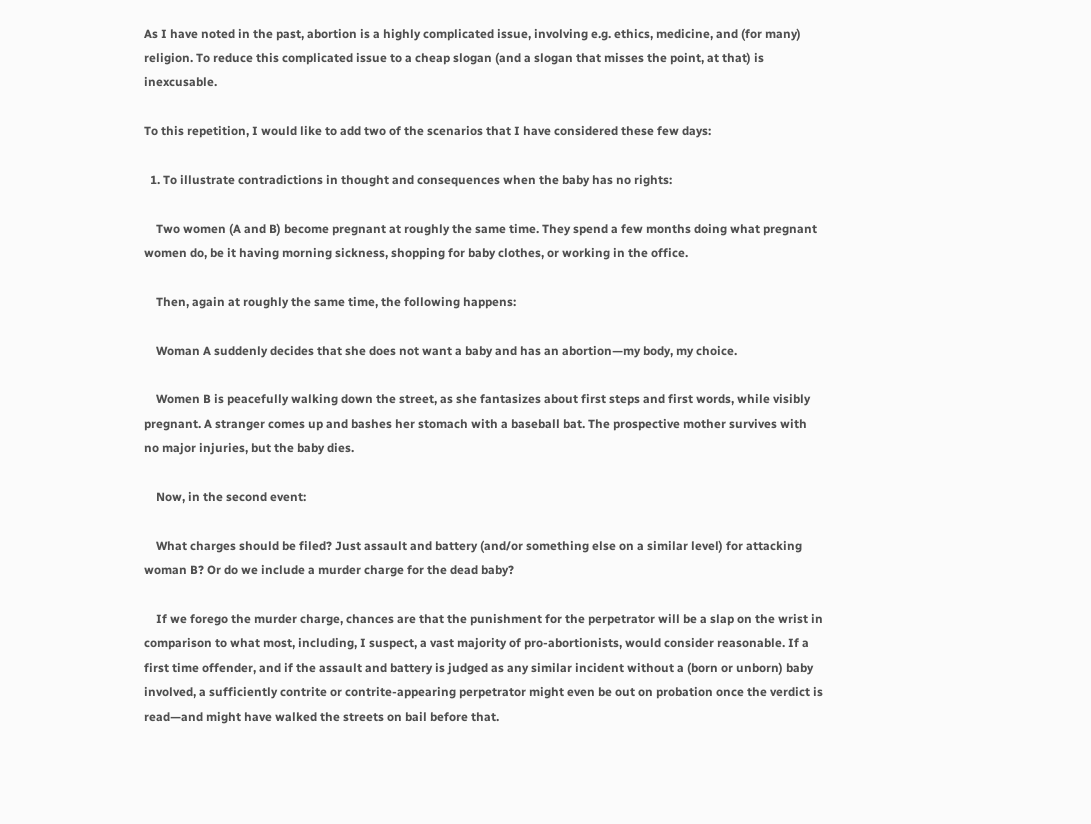As I have noted in the past, abortion is a highly complicated issue, involving e.g. ethics, medicine, and (for many) religion. To reduce this complicated issue to a cheap slogan (and a slogan that misses the point, at that) is inexcusable.

To this repetition, I would like to add two of the scenarios that I have considered these few days:

  1. To illustrate contradictions in thought and consequences when the baby has no rights:

    Two women (A and B) become pregnant at roughly the same time. They spend a few months doing what pregnant women do, be it having morning sickness, shopping for baby clothes, or working in the office.

    Then, again at roughly the same time, the following happens:

    Woman A suddenly decides that she does not want a baby and has an abortion—my body, my choice.

    Women B is peacefully walking down the street, as she fantasizes about first steps and first words, while visibly pregnant. A stranger comes up and bashes her stomach with a baseball bat. The prospective mother survives with no major injuries, but the baby dies.

    Now, in the second event:

    What charges should be filed? Just assault and battery (and/or something else on a similar level) for attacking woman B? Or do we include a murder charge for the dead baby?

    If we forego the murder charge, chances are that the punishment for the perpetrator will be a slap on the wrist in comparison to what most, including, I suspect, a vast majority of pro-abortionists, would consider reasonable. If a first time offender, and if the assault and battery is judged as any similar incident without a (born or unborn) baby involved, a sufficiently contrite or contrite-appearing perpetrator might even be out on probation once the verdict is read—and might have walked the streets on bail before that.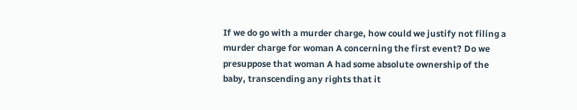If we do go with a murder charge, how could we justify not filing a murder charge for woman A concerning the first event? Do we presuppose that woman A had some absolute ownership of the baby, transcending any rights that it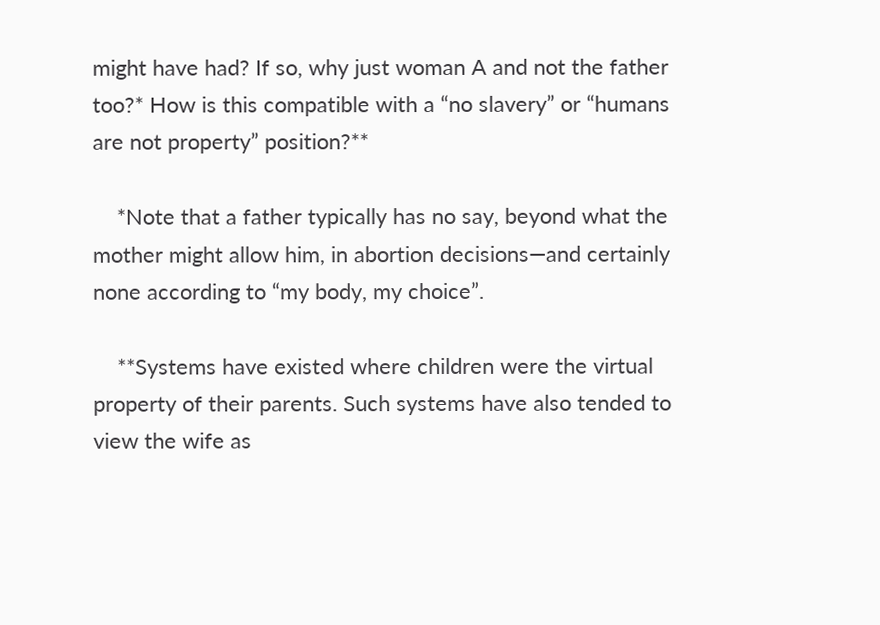might have had? If so, why just woman A and not the father too?* How is this compatible with a “no slavery” or “humans are not property” position?**

    *Note that a father typically has no say, beyond what the mother might allow him, in abortion decisions—and certainly none according to “my body, my choice”.

    **Systems have existed where children were the virtual property of their parents. Such systems have also tended to view the wife as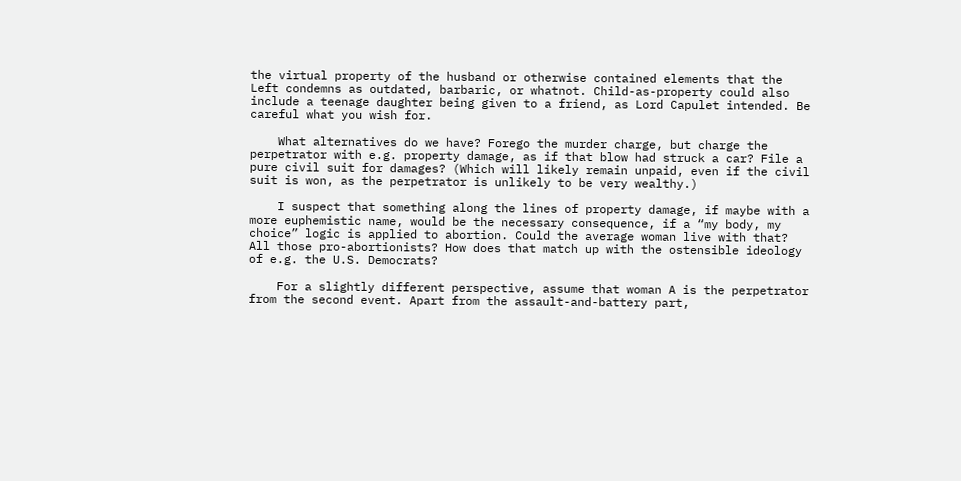the virtual property of the husband or otherwise contained elements that the Left condemns as outdated, barbaric, or whatnot. Child-as-property could also include a teenage daughter being given to a friend, as Lord Capulet intended. Be careful what you wish for.

    What alternatives do we have? Forego the murder charge, but charge the perpetrator with e.g. property damage, as if that blow had struck a car? File a pure civil suit for damages? (Which will likely remain unpaid, even if the civil suit is won, as the perpetrator is unlikely to be very wealthy.)

    I suspect that something along the lines of property damage, if maybe with a more euphemistic name, would be the necessary consequence, if a “my body, my choice” logic is applied to abortion. Could the average woman live with that? All those pro-abortionists? How does that match up with the ostensible ideology of e.g. the U.S. Democrats?

    For a slightly different perspective, assume that woman A is the perpetrator from the second event. Apart from the assault-and-battery part,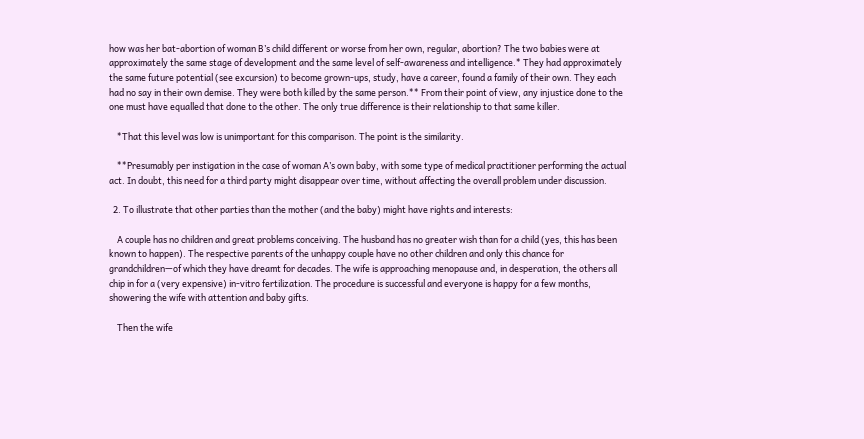how was her bat-abortion of woman B’s child different or worse from her own, regular, abortion? The two babies were at approximately the same stage of development and the same level of self-awareness and intelligence.* They had approximately the same future potential (see excursion) to become grown-ups, study, have a career, found a family of their own. They each had no say in their own demise. They were both killed by the same person.** From their point of view, any injustice done to the one must have equalled that done to the other. The only true difference is their relationship to that same killer.

    *That this level was low is unimportant for this comparison. The point is the similarity.

    **Presumably per instigation in the case of woman A’s own baby, with some type of medical practitioner performing the actual act. In doubt, this need for a third party might disappear over time, without affecting the overall problem under discussion.

  2. To illustrate that other parties than the mother (and the baby) might have rights and interests:

    A couple has no children and great problems conceiving. The husband has no greater wish than for a child (yes, this has been known to happen). The respective parents of the unhappy couple have no other children and only this chance for grandchildren—of which they have dreamt for decades. The wife is approaching menopause and, in desperation, the others all chip in for a (very expensive) in-vitro fertilization. The procedure is successful and everyone is happy for a few months, showering the wife with attention and baby gifts.

    Then the wife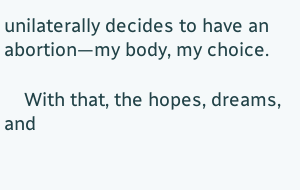unilaterally decides to have an abortion—my body, my choice.

    With that, the hopes, dreams, and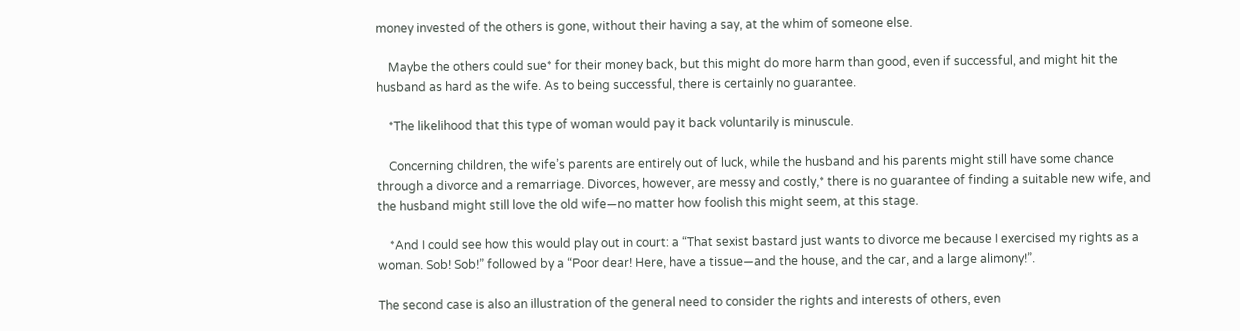money invested of the others is gone, without their having a say, at the whim of someone else.

    Maybe the others could sue* for their money back, but this might do more harm than good, even if successful, and might hit the husband as hard as the wife. As to being successful, there is certainly no guarantee.

    *The likelihood that this type of woman would pay it back voluntarily is minuscule.

    Concerning children, the wife’s parents are entirely out of luck, while the husband and his parents might still have some chance through a divorce and a remarriage. Divorces, however, are messy and costly,* there is no guarantee of finding a suitable new wife, and the husband might still love the old wife—no matter how foolish this might seem, at this stage.

    *And I could see how this would play out in court: a “That sexist bastard just wants to divorce me because I exercised my rights as a woman. Sob! Sob!” followed by a “Poor dear! Here, have a tissue—and the house, and the car, and a large alimony!”.

The second case is also an illustration of the general need to consider the rights and interests of others, even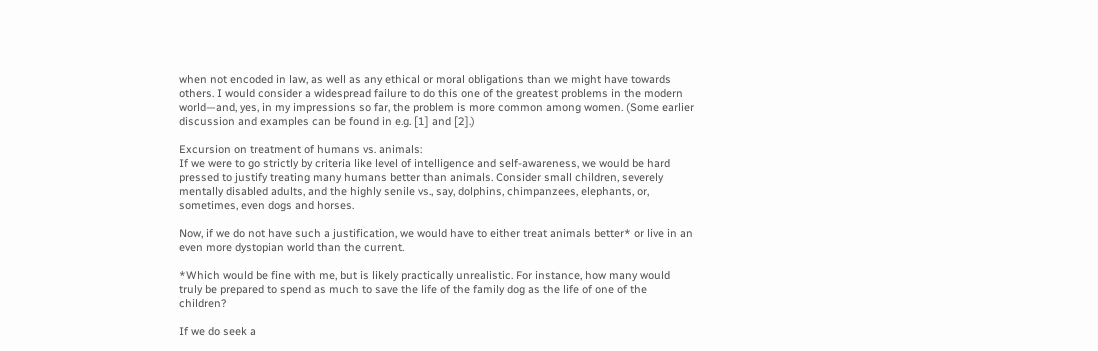when not encoded in law, as well as any ethical or moral obligations than we might have towards others. I would consider a widespread failure to do this one of the greatest problems in the modern world—and, yes, in my impressions so far, the problem is more common among women. (Some earlier discussion and examples can be found in e.g. [1] and [2].)

Excursion on treatment of humans vs. animals:
If we were to go strictly by criteria like level of intelligence and self-awareness, we would be hard pressed to justify treating many humans better than animals. Consider small children, severely mentally disabled adults, and the highly senile vs., say, dolphins, chimpanzees, elephants, or, sometimes, even dogs and horses.

Now, if we do not have such a justification, we would have to either treat animals better* or live in an even more dystopian world than the current.

*Which would be fine with me, but is likely practically unrealistic. For instance, how many would truly be prepared to spend as much to save the life of the family dog as the life of one of the children?

If we do seek a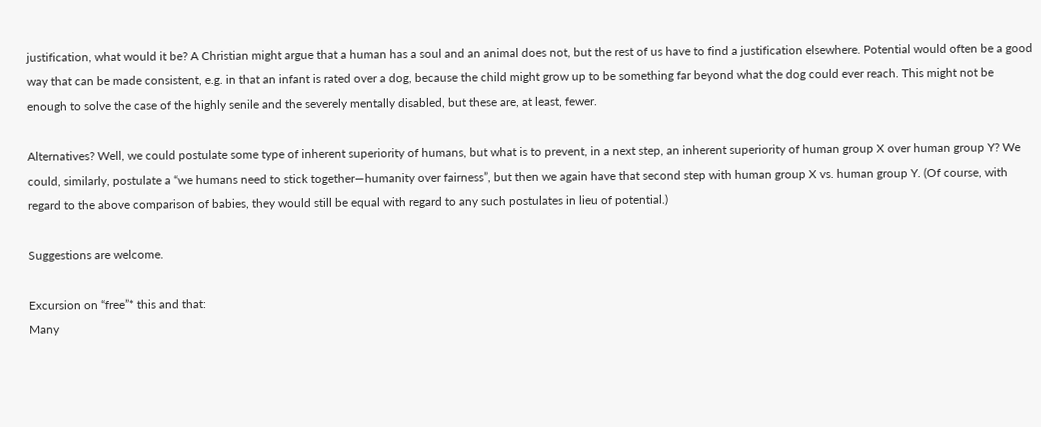justification, what would it be? A Christian might argue that a human has a soul and an animal does not, but the rest of us have to find a justification elsewhere. Potential would often be a good way that can be made consistent, e.g. in that an infant is rated over a dog, because the child might grow up to be something far beyond what the dog could ever reach. This might not be enough to solve the case of the highly senile and the severely mentally disabled, but these are, at least, fewer.

Alternatives? Well, we could postulate some type of inherent superiority of humans, but what is to prevent, in a next step, an inherent superiority of human group X over human group Y? We could, similarly, postulate a “we humans need to stick together—humanity over fairness”, but then we again have that second step with human group X vs. human group Y. (Of course, with regard to the above comparison of babies, they would still be equal with regard to any such postulates in lieu of potential.)

Suggestions are welcome.

Excursion on “free”* this and that:
Many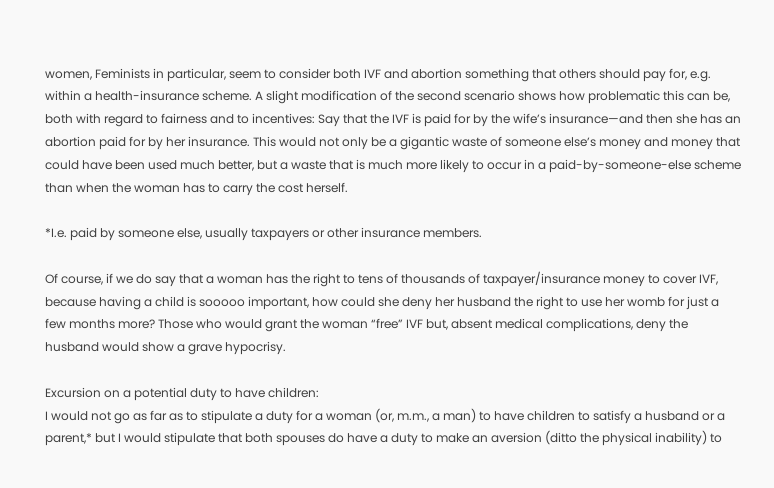women, Feminists in particular, seem to consider both IVF and abortion something that others should pay for, e.g. within a health-insurance scheme. A slight modification of the second scenario shows how problematic this can be, both with regard to fairness and to incentives: Say that the IVF is paid for by the wife’s insurance—and then she has an abortion paid for by her insurance. This would not only be a gigantic waste of someone else’s money and money that could have been used much better, but a waste that is much more likely to occur in a paid-by-someone-else scheme than when the woman has to carry the cost herself.

*I.e. paid by someone else, usually taxpayers or other insurance members.

Of course, if we do say that a woman has the right to tens of thousands of taxpayer/insurance money to cover IVF, because having a child is sooooo important, how could she deny her husband the right to use her womb for just a few months more? Those who would grant the woman “free” IVF but, absent medical complications, deny the husband would show a grave hypocrisy.

Excursion on a potential duty to have children:
I would not go as far as to stipulate a duty for a woman (or, m.m., a man) to have children to satisfy a husband or a parent,* but I would stipulate that both spouses do have a duty to make an aversion (ditto the physical inability) to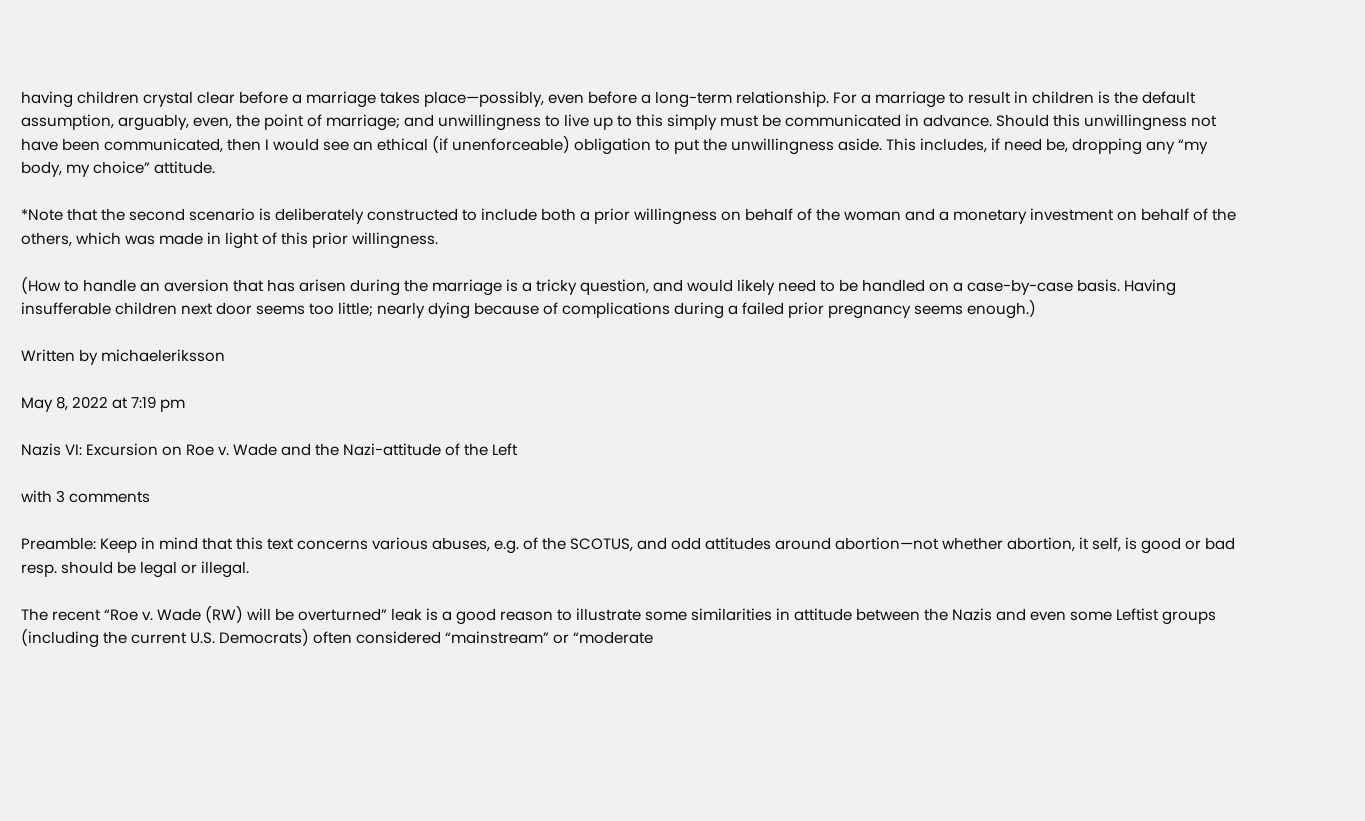having children crystal clear before a marriage takes place—possibly, even before a long-term relationship. For a marriage to result in children is the default assumption, arguably, even, the point of marriage; and unwillingness to live up to this simply must be communicated in advance. Should this unwillingness not have been communicated, then I would see an ethical (if unenforceable) obligation to put the unwillingness aside. This includes, if need be, dropping any “my body, my choice” attitude.

*Note that the second scenario is deliberately constructed to include both a prior willingness on behalf of the woman and a monetary investment on behalf of the others, which was made in light of this prior willingness.

(How to handle an aversion that has arisen during the marriage is a tricky question, and would likely need to be handled on a case-by-case basis. Having insufferable children next door seems too little; nearly dying because of complications during a failed prior pregnancy seems enough.)

Written by michaeleriksson

May 8, 2022 at 7:19 pm

Nazis VI: Excursion on Roe v. Wade and the Nazi-attitude of the Left

with 3 comments

Preamble: Keep in mind that this text concerns various abuses, e.g. of the SCOTUS, and odd attitudes around abortion—not whether abortion, it self, is good or bad resp. should be legal or illegal.

The recent “Roe v. Wade (RW) will be overturned” leak is a good reason to illustrate some similarities in attitude between the Nazis and even some Leftist groups (including the current U.S. Democrats) often considered “mainstream” or “moderate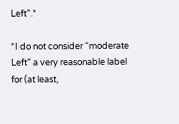Left”.*

*I do not consider “moderate Left” a very reasonable label for (at least,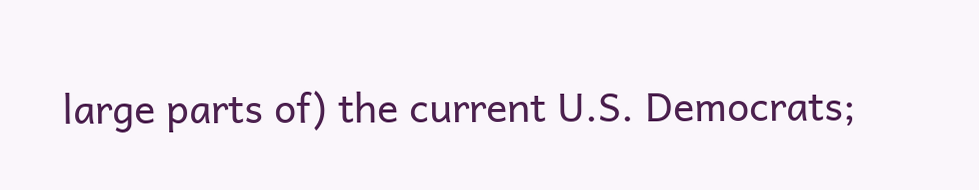large parts of) the current U.S. Democrats;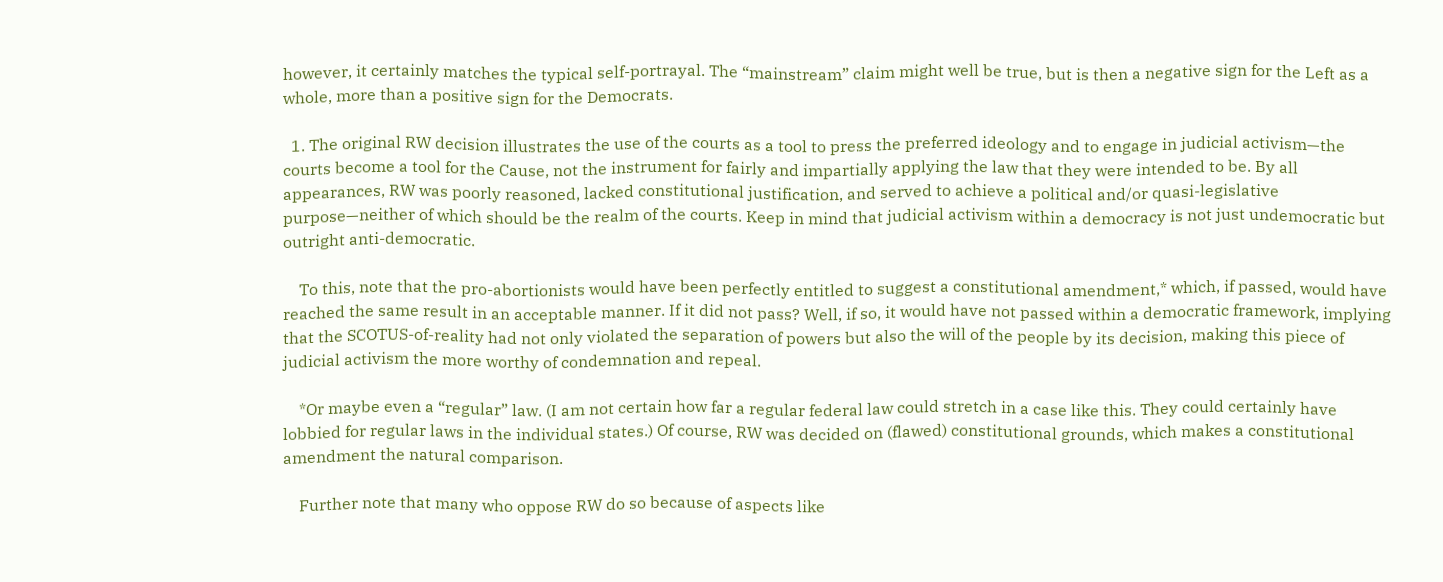however, it certainly matches the typical self-portrayal. The “mainstream” claim might well be true, but is then a negative sign for the Left as a whole, more than a positive sign for the Democrats.

  1. The original RW decision illustrates the use of the courts as a tool to press the preferred ideology and to engage in judicial activism—the courts become a tool for the Cause, not the instrument for fairly and impartially applying the law that they were intended to be. By all appearances, RW was poorly reasoned, lacked constitutional justification, and served to achieve a political and/or quasi-legislative purpose—neither of which should be the realm of the courts. Keep in mind that judicial activism within a democracy is not just undemocratic but outright anti-democratic.

    To this, note that the pro-abortionists would have been perfectly entitled to suggest a constitutional amendment,* which, if passed, would have reached the same result in an acceptable manner. If it did not pass? Well, if so, it would have not passed within a democratic framework, implying that the SCOTUS-of-reality had not only violated the separation of powers but also the will of the people by its decision, making this piece of judicial activism the more worthy of condemnation and repeal.

    *Or maybe even a “regular” law. (I am not certain how far a regular federal law could stretch in a case like this. They could certainly have lobbied for regular laws in the individual states.) Of course, RW was decided on (flawed) constitutional grounds, which makes a constitutional amendment the natural comparison.

    Further note that many who oppose RW do so because of aspects like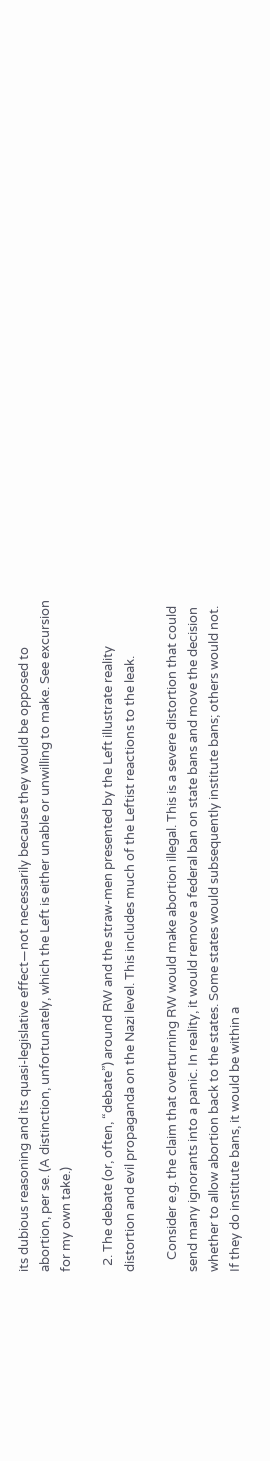its dubious reasoning and its quasi-legislative effect—not necessarily because they would be opposed to abortion, per se. (A distinction, unfortunately, which the Left is either unable or unwilling to make. See excursion for my own take.)

  2. The debate (or, often, “debate”) around RW and the straw-men presented by the Left illustrate reality distortion and evil propaganda on the Nazi level. This includes much of the Leftist reactions to the leak.

    Consider e.g. the claim that overturning RW would make abortion illegal. This is a severe distortion that could send many ignorants into a panic. In reality, it would remove a federal ban on state bans and move the decision whether to allow abortion back to the states. Some states would subsequently institute bans; others would not. If they do institute bans, it would be within a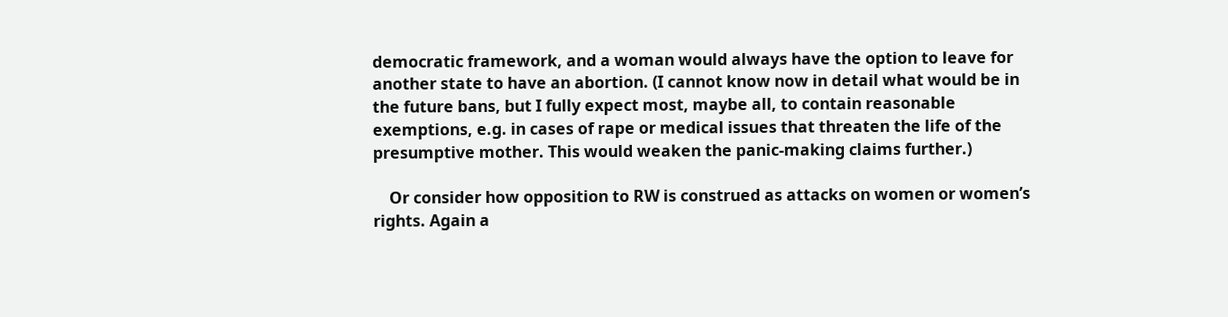democratic framework, and a woman would always have the option to leave for another state to have an abortion. (I cannot know now in detail what would be in the future bans, but I fully expect most, maybe all, to contain reasonable exemptions, e.g. in cases of rape or medical issues that threaten the life of the presumptive mother. This would weaken the panic-making claims further.)

    Or consider how opposition to RW is construed as attacks on women or women’s rights. Again a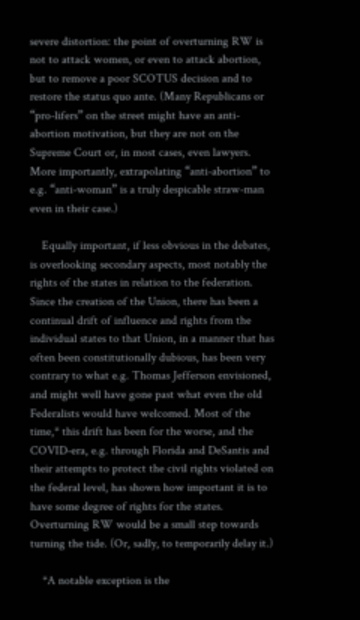severe distortion: the point of overturning RW is not to attack women, or even to attack abortion, but to remove a poor SCOTUS decision and to restore the status quo ante. (Many Republicans or “pro-lifers” on the street might have an anti-abortion motivation, but they are not on the Supreme Court or, in most cases, even lawyers. More importantly, extrapolating “anti-abortion” to e.g. “anti-woman” is a truly despicable straw-man even in their case.)

    Equally important, if less obvious in the debates, is overlooking secondary aspects, most notably the rights of the states in relation to the federation. Since the creation of the Union, there has been a continual drift of influence and rights from the individual states to that Union, in a manner that has often been constitutionally dubious, has been very contrary to what e.g. Thomas Jefferson envisioned, and might well have gone past what even the old Federalists would have welcomed. Most of the time,* this drift has been for the worse, and the COVID-era, e.g. through Florida and DeSantis and their attempts to protect the civil rights violated on the federal level, has shown how important it is to have some degree of rights for the states. Overturning RW would be a small step towards turning the tide. (Or, sadly, to temporarily delay it.)

    *A notable exception is the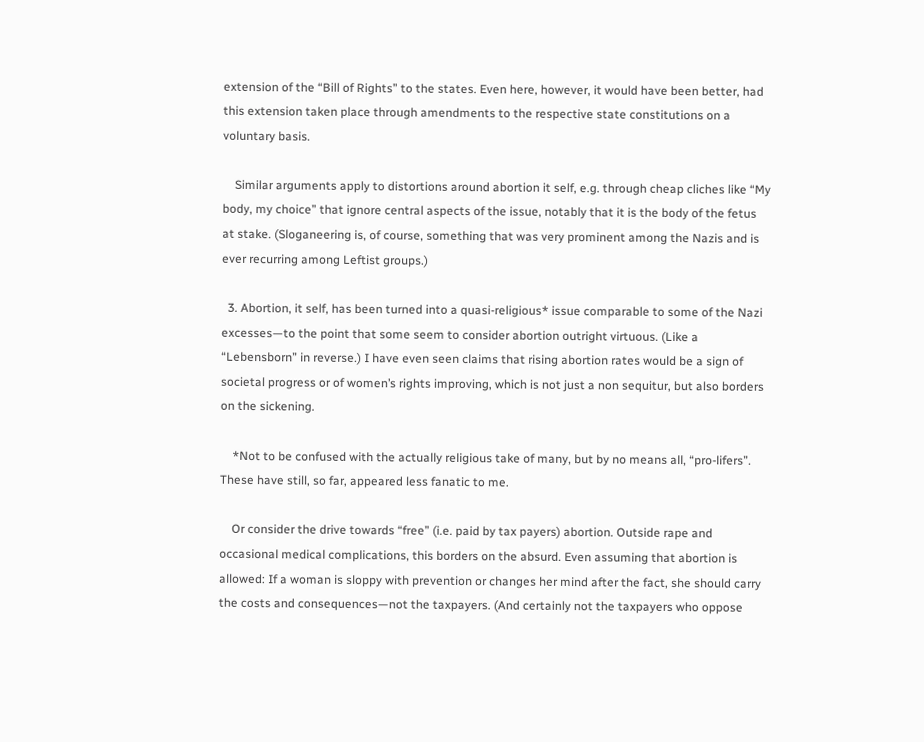extension of the “Bill of Rights” to the states. Even here, however, it would have been better, had this extension taken place through amendments to the respective state constitutions on a voluntary basis.

    Similar arguments apply to distortions around abortion it self, e.g. through cheap cliches like “My body, my choice” that ignore central aspects of the issue, notably that it is the body of the fetus at stake. (Sloganeering is, of course, something that was very prominent among the Nazis and is ever recurring among Leftist groups.)

  3. Abortion, it self, has been turned into a quasi-religious* issue comparable to some of the Nazi excesses—to the point that some seem to consider abortion outright virtuous. (Like a “Lebensborn” in reverse.) I have even seen claims that rising abortion rates would be a sign of societal progress or of women’s rights improving, which is not just a non sequitur, but also borders on the sickening.

    *Not to be confused with the actually religious take of many, but by no means all, “pro-lifers”. These have still, so far, appeared less fanatic to me.

    Or consider the drive towards “free” (i.e. paid by tax payers) abortion. Outside rape and occasional medical complications, this borders on the absurd. Even assuming that abortion is allowed: If a woman is sloppy with prevention or changes her mind after the fact, she should carry the costs and consequences—not the taxpayers. (And certainly not the taxpayers who oppose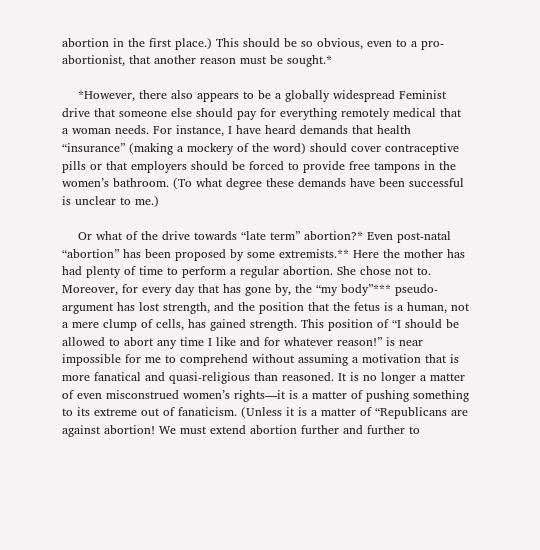abortion in the first place.) This should be so obvious, even to a pro-abortionist, that another reason must be sought.*

    *However, there also appears to be a globally widespread Feminist drive that someone else should pay for everything remotely medical that a woman needs. For instance, I have heard demands that health “insurance” (making a mockery of the word) should cover contraceptive pills or that employers should be forced to provide free tampons in the women’s bathroom. (To what degree these demands have been successful is unclear to me.)

    Or what of the drive towards “late term” abortion?* Even post-natal “abortion” has been proposed by some extremists.** Here the mother has had plenty of time to perform a regular abortion. She chose not to. Moreover, for every day that has gone by, the “my body”*** pseudo-argument has lost strength, and the position that the fetus is a human, not a mere clump of cells, has gained strength. This position of “I should be allowed to abort any time I like and for whatever reason!” is near impossible for me to comprehend without assuming a motivation that is more fanatical and quasi-religious than reasoned. It is no longer a matter of even misconstrued women’s rights—it is a matter of pushing something to its extreme out of fanaticism. (Unless it is a matter of “Republicans are against abortion! We must extend abortion further and further to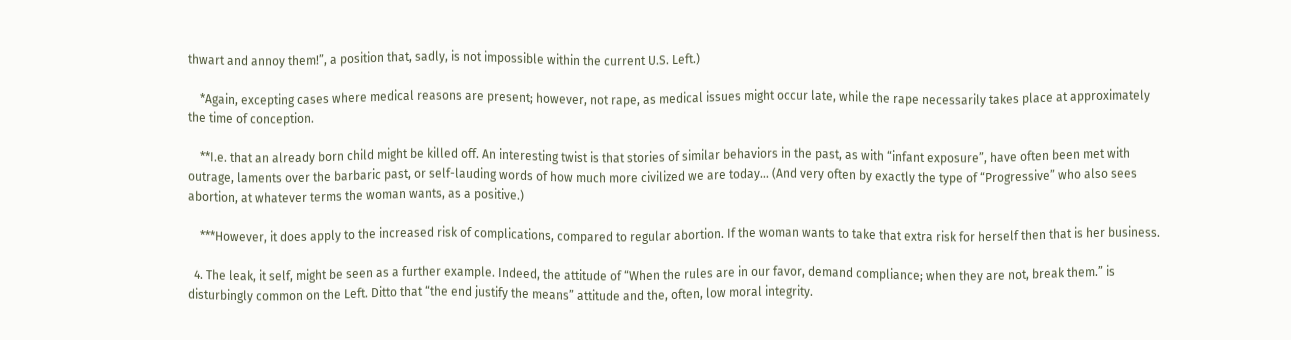thwart and annoy them!”, a position that, sadly, is not impossible within the current U.S. Left.)

    *Again, excepting cases where medical reasons are present; however, not rape, as medical issues might occur late, while the rape necessarily takes place at approximately the time of conception.

    **I.e. that an already born child might be killed off. An interesting twist is that stories of similar behaviors in the past, as with “infant exposure”, have often been met with outrage, laments over the barbaric past, or self-lauding words of how much more civilized we are today… (And very often by exactly the type of “Progressive” who also sees abortion, at whatever terms the woman wants, as a positive.)

    ***However, it does apply to the increased risk of complications, compared to regular abortion. If the woman wants to take that extra risk for herself then that is her business.

  4. The leak, it self, might be seen as a further example. Indeed, the attitude of “When the rules are in our favor, demand compliance; when they are not, break them.” is disturbingly common on the Left. Ditto that “the end justify the means” attitude and the, often, low moral integrity.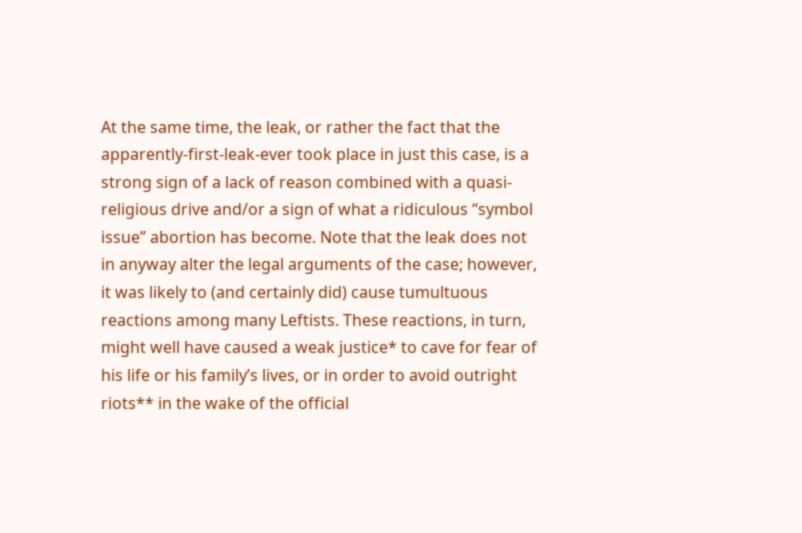At the same time, the leak, or rather the fact that the apparently-first-leak-ever took place in just this case, is a strong sign of a lack of reason combined with a quasi-religious drive and/or a sign of what a ridiculous “symbol issue” abortion has become. Note that the leak does not in anyway alter the legal arguments of the case; however, it was likely to (and certainly did) cause tumultuous reactions among many Leftists. These reactions, in turn, might well have caused a weak justice* to cave for fear of his life or his family’s lives, or in order to avoid outright riots** in the wake of the official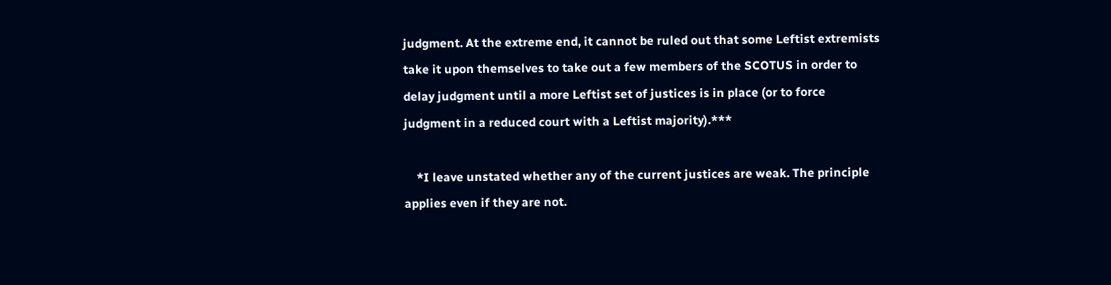judgment. At the extreme end, it cannot be ruled out that some Leftist extremists take it upon themselves to take out a few members of the SCOTUS in order to delay judgment until a more Leftist set of justices is in place (or to force judgment in a reduced court with a Leftist majority).***

    *I leave unstated whether any of the current justices are weak. The principle applies even if they are not.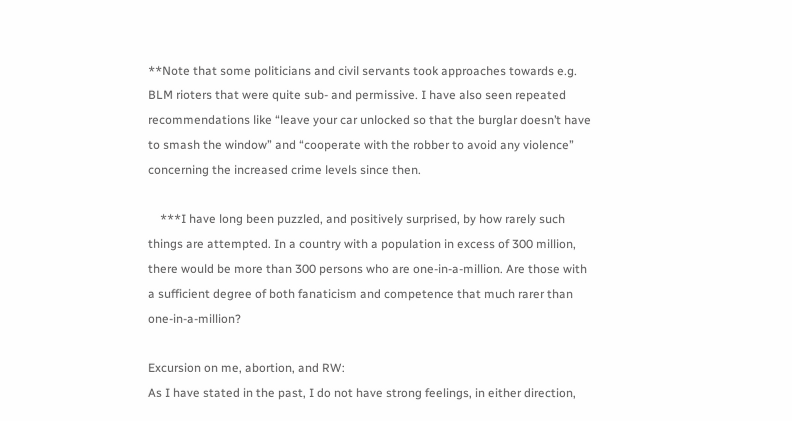**Note that some politicians and civil servants took approaches towards e.g. BLM rioters that were quite sub- and permissive. I have also seen repeated recommendations like “leave your car unlocked so that the burglar doesn’t have to smash the window” and “cooperate with the robber to avoid any violence” concerning the increased crime levels since then.

    ***I have long been puzzled, and positively surprised, by how rarely such things are attempted. In a country with a population in excess of 300 million, there would be more than 300 persons who are one-in-a-million. Are those with a sufficient degree of both fanaticism and competence that much rarer than one-in-a-million?

Excursion on me, abortion, and RW:
As I have stated in the past, I do not have strong feelings, in either direction,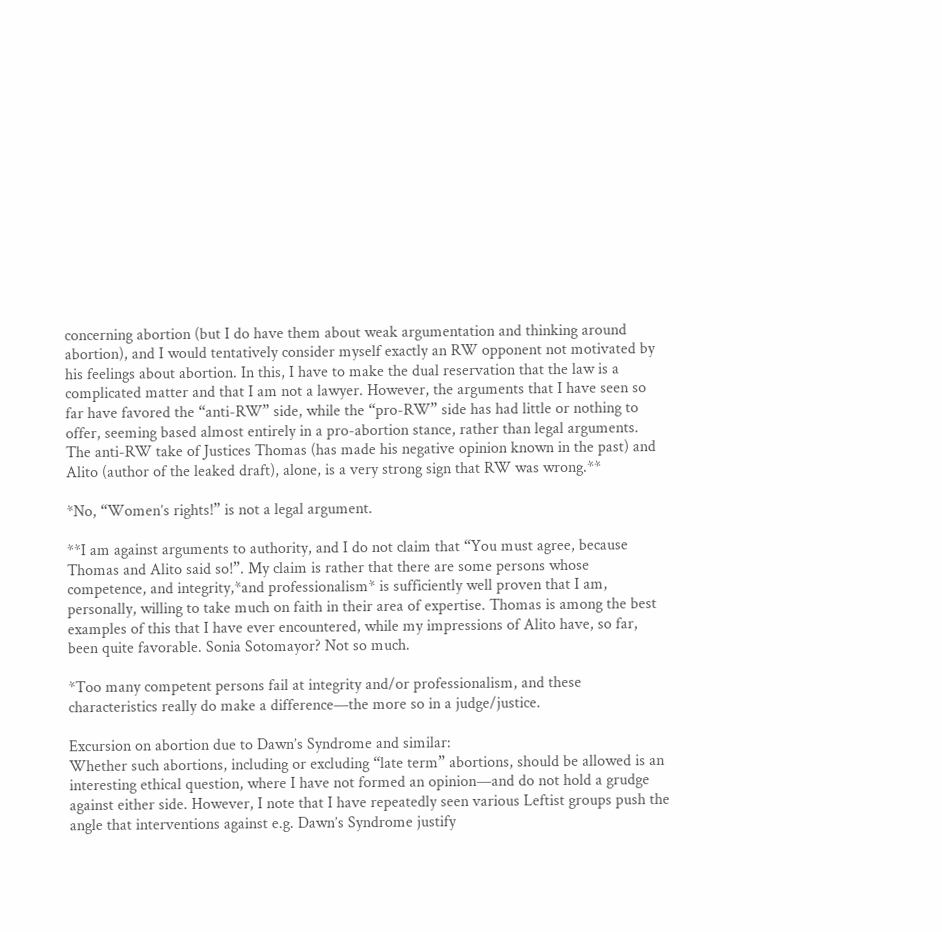concerning abortion (but I do have them about weak argumentation and thinking around abortion), and I would tentatively consider myself exactly an RW opponent not motivated by his feelings about abortion. In this, I have to make the dual reservation that the law is a complicated matter and that I am not a lawyer. However, the arguments that I have seen so far have favored the “anti-RW” side, while the “pro-RW” side has had little or nothing to offer, seeming based almost entirely in a pro-abortion stance, rather than legal arguments. The anti-RW take of Justices Thomas (has made his negative opinion known in the past) and Alito (author of the leaked draft), alone, is a very strong sign that RW was wrong.**

*No, “Women’s rights!” is not a legal argument.

**I am against arguments to authority, and I do not claim that “You must agree, because Thomas and Alito said so!”. My claim is rather that there are some persons whose competence, and integrity,*and professionalism* is sufficiently well proven that I am, personally, willing to take much on faith in their area of expertise. Thomas is among the best examples of this that I have ever encountered, while my impressions of Alito have, so far, been quite favorable. Sonia Sotomayor? Not so much.

*Too many competent persons fail at integrity and/or professionalism, and these characteristics really do make a difference—the more so in a judge/justice.

Excursion on abortion due to Dawn’s Syndrome and similar:
Whether such abortions, including or excluding “late term” abortions, should be allowed is an interesting ethical question, where I have not formed an opinion—and do not hold a grudge against either side. However, I note that I have repeatedly seen various Leftist groups push the angle that interventions against e.g. Dawn’s Syndrome justify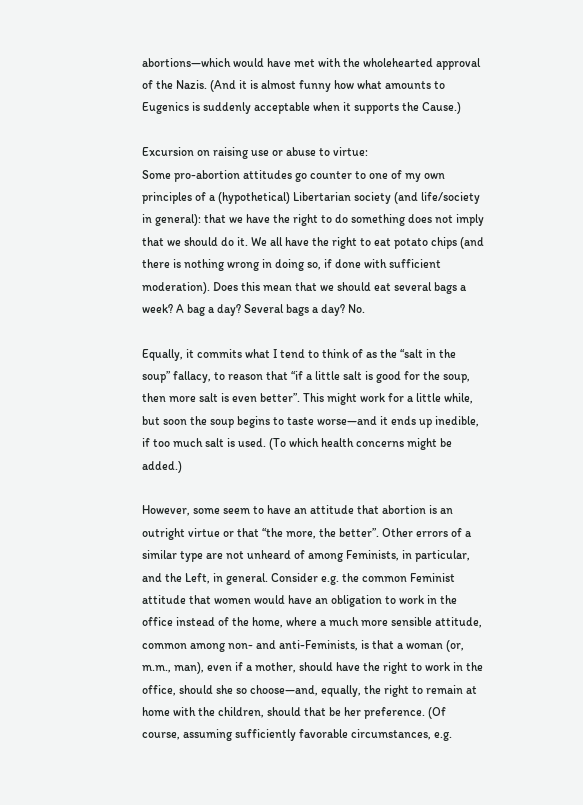abortions—which would have met with the wholehearted approval of the Nazis. (And it is almost funny how what amounts to Eugenics is suddenly acceptable when it supports the Cause.)

Excursion on raising use or abuse to virtue:
Some pro-abortion attitudes go counter to one of my own principles of a (hypothetical) Libertarian society (and life/society in general): that we have the right to do something does not imply that we should do it. We all have the right to eat potato chips (and there is nothing wrong in doing so, if done with sufficient moderation). Does this mean that we should eat several bags a week? A bag a day? Several bags a day? No.

Equally, it commits what I tend to think of as the “salt in the soup” fallacy, to reason that “if a little salt is good for the soup, then more salt is even better”. This might work for a little while, but soon the soup begins to taste worse—and it ends up inedible, if too much salt is used. (To which health concerns might be added.)

However, some seem to have an attitude that abortion is an outright virtue or that “the more, the better”. Other errors of a similar type are not unheard of among Feminists, in particular, and the Left, in general. Consider e.g. the common Feminist attitude that women would have an obligation to work in the office instead of the home, where a much more sensible attitude, common among non- and anti-Feminists, is that a woman (or, m.m., man), even if a mother, should have the right to work in the office, should she so choose—and, equally, the right to remain at home with the children, should that be her preference. (Of course, assuming sufficiently favorable circumstances, e.g.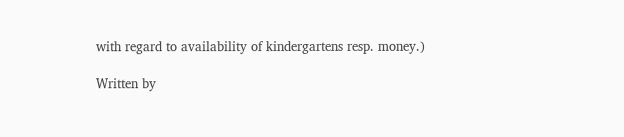with regard to availability of kindergartens resp. money.)

Written by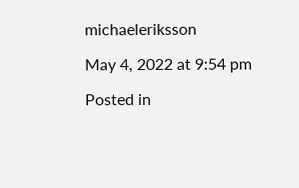michaeleriksson

May 4, 2022 at 9:54 pm

Posted in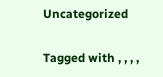Uncategorized

Tagged with , , , ,